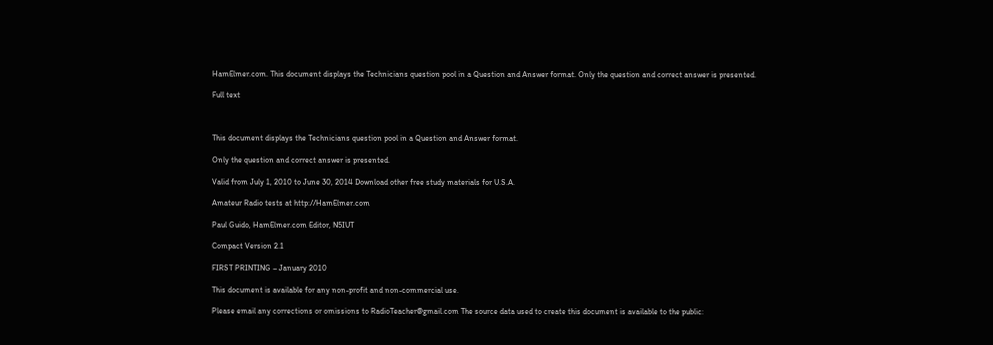HamElmer.com. This document displays the Technicians question pool in a Question and Answer format. Only the question and correct answer is presented.

Full text



This document displays the Technicians question pool in a Question and Answer format.

Only the question and correct answer is presented.

Valid from July 1, 2010 to June 30, 2014 Download other free study materials for U.S.A.

Amateur Radio tests at http://HamElmer.com

Paul Guido, HamElmer.com Editor, N5IUT

Compact Version 2.1

FIRST PRINTING – January 2010

This document is available for any non-profit and non-commercial use.

Please email any corrections or omissions to RadioTeacher@gmail.com The source data used to create this document is available to the public: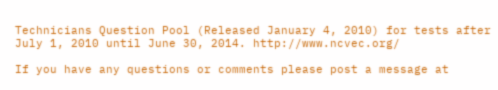Technicians Question Pool (Released January 4, 2010) for tests after July 1, 2010 until June 30, 2014. http://www.ncvec.org/

If you have any questions or comments please post a message at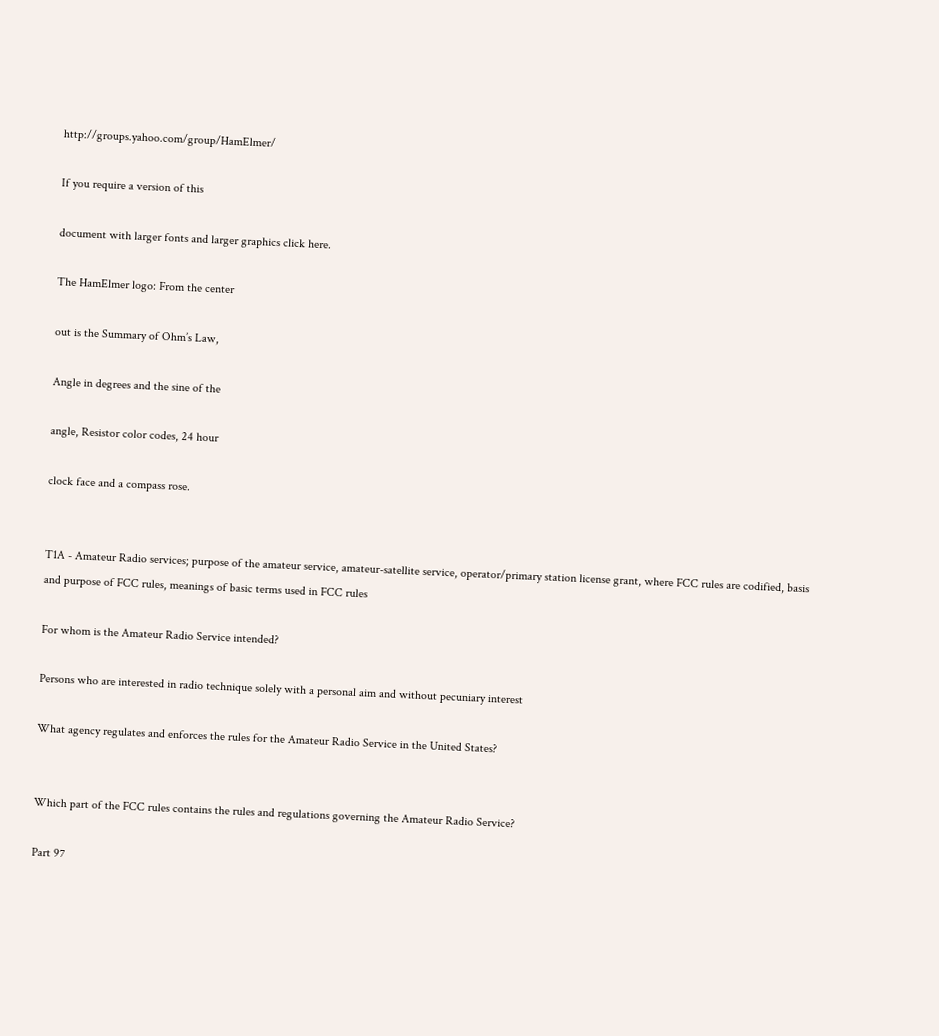http://groups.yahoo.com/group/HamElmer/

If you require a version of this

document with larger fonts and larger graphics click here.

The HamElmer logo: From the center

out is the Summary of Ohm’s Law,

Angle in degrees and the sine of the

angle, Resistor color codes, 24 hour

clock face and a compass rose.


T1A - Amateur Radio services; purpose of the amateur service, amateur-satellite service, operator/primary station license grant, where FCC rules are codified, basis and purpose of FCC rules, meanings of basic terms used in FCC rules

For whom is the Amateur Radio Service intended?

Persons who are interested in radio technique solely with a personal aim and without pecuniary interest

What agency regulates and enforces the rules for the Amateur Radio Service in the United States?


Which part of the FCC rules contains the rules and regulations governing the Amateur Radio Service?

Part 97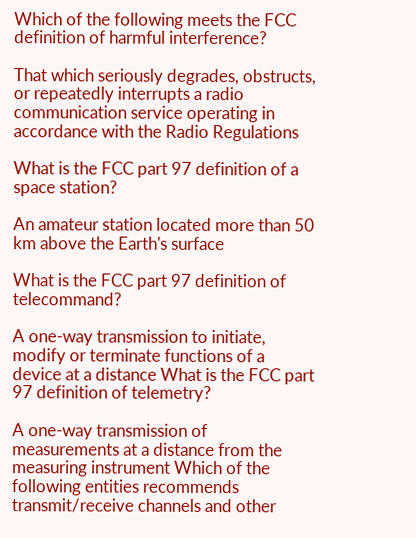Which of the following meets the FCC definition of harmful interference?

That which seriously degrades, obstructs, or repeatedly interrupts a radio communication service operating in accordance with the Radio Regulations

What is the FCC part 97 definition of a space station?

An amateur station located more than 50 km above the Earth's surface

What is the FCC part 97 definition of telecommand?

A one-way transmission to initiate, modify or terminate functions of a device at a distance What is the FCC part 97 definition of telemetry?

A one-way transmission of measurements at a distance from the measuring instrument Which of the following entities recommends transmit/receive channels and other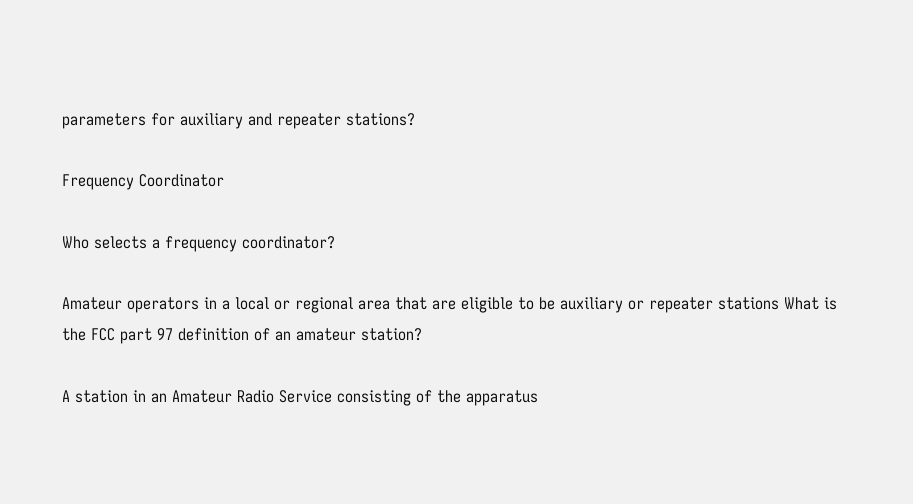parameters for auxiliary and repeater stations?

Frequency Coordinator

Who selects a frequency coordinator?

Amateur operators in a local or regional area that are eligible to be auxiliary or repeater stations What is the FCC part 97 definition of an amateur station?

A station in an Amateur Radio Service consisting of the apparatus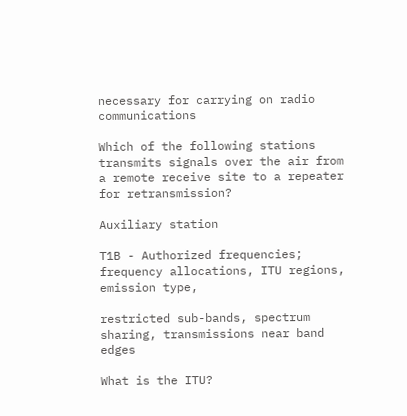necessary for carrying on radio communications

Which of the following stations transmits signals over the air from a remote receive site to a repeater for retransmission?

Auxiliary station

T1B - Authorized frequencies; frequency allocations, ITU regions, emission type,

restricted sub-bands, spectrum sharing, transmissions near band edges

What is the ITU?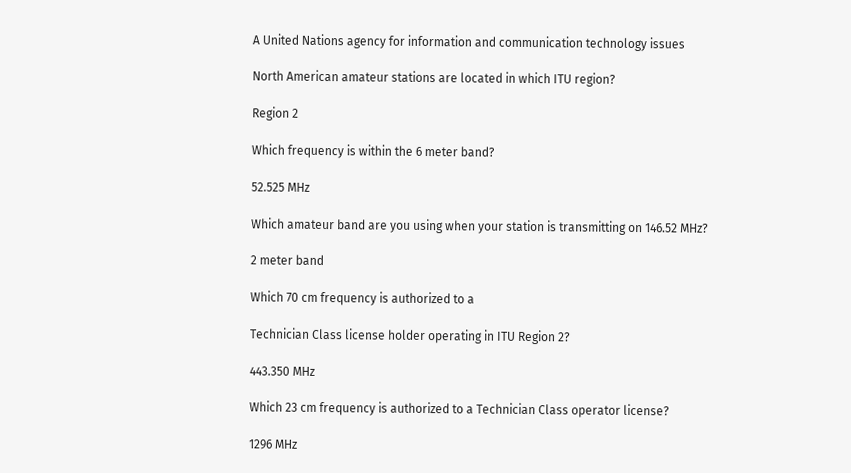A United Nations agency for information and communication technology issues

North American amateur stations are located in which ITU region?

Region 2

Which frequency is within the 6 meter band?

52.525 MHz

Which amateur band are you using when your station is transmitting on 146.52 MHz?

2 meter band

Which 70 cm frequency is authorized to a

Technician Class license holder operating in ITU Region 2?

443.350 MHz

Which 23 cm frequency is authorized to a Technician Class operator license?

1296 MHz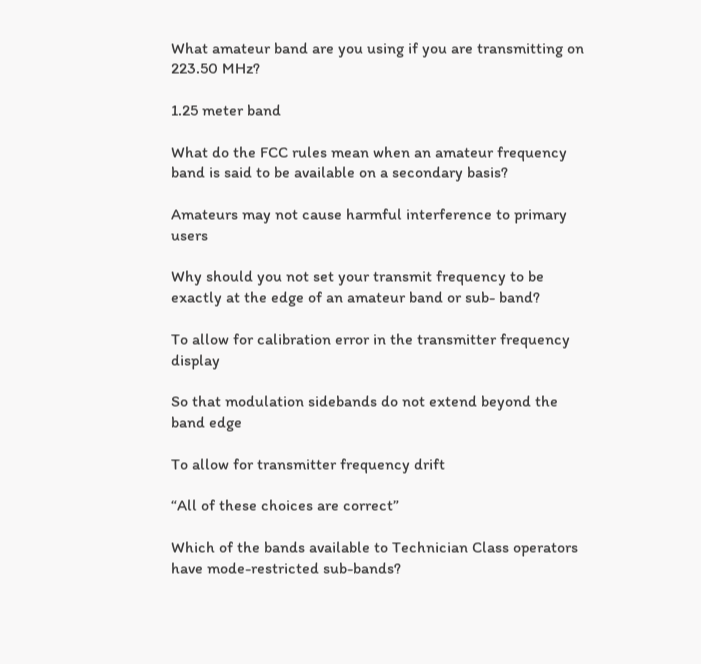What amateur band are you using if you are transmitting on 223.50 MHz?

1.25 meter band

What do the FCC rules mean when an amateur frequency band is said to be available on a secondary basis?

Amateurs may not cause harmful interference to primary users

Why should you not set your transmit frequency to be exactly at the edge of an amateur band or sub- band?

To allow for calibration error in the transmitter frequency display

So that modulation sidebands do not extend beyond the band edge

To allow for transmitter frequency drift

“All of these choices are correct”

Which of the bands available to Technician Class operators have mode-restricted sub-bands?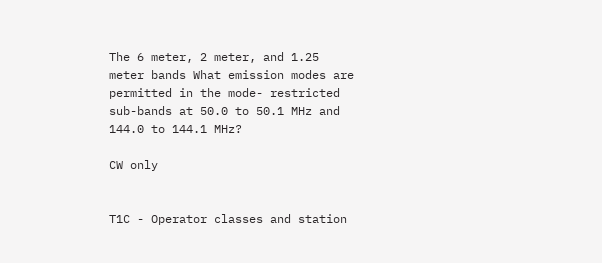The 6 meter, 2 meter, and 1.25 meter bands What emission modes are permitted in the mode- restricted sub-bands at 50.0 to 50.1 MHz and 144.0 to 144.1 MHz?

CW only


T1C - Operator classes and station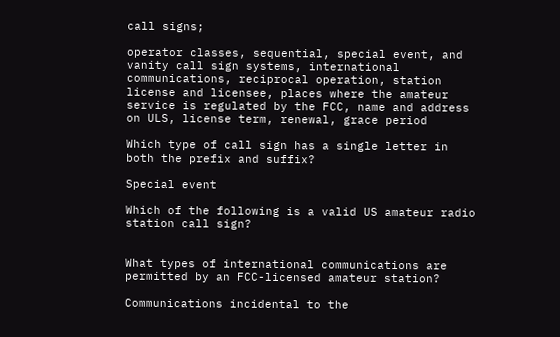call signs;

operator classes, sequential, special event, and vanity call sign systems, international communications, reciprocal operation, station license and licensee, places where the amateur service is regulated by the FCC, name and address on ULS, license term, renewal, grace period

Which type of call sign has a single letter in both the prefix and suffix?

Special event

Which of the following is a valid US amateur radio station call sign?


What types of international communications are permitted by an FCC-licensed amateur station?

Communications incidental to the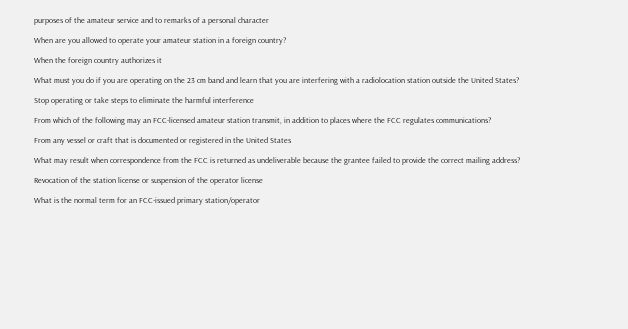purposes of the amateur service and to remarks of a personal character

When are you allowed to operate your amateur station in a foreign country?

When the foreign country authorizes it

What must you do if you are operating on the 23 cm band and learn that you are interfering with a radiolocation station outside the United States?

Stop operating or take steps to eliminate the harmful interference

From which of the following may an FCC-licensed amateur station transmit, in addition to places where the FCC regulates communications?

From any vessel or craft that is documented or registered in the United States

What may result when correspondence from the FCC is returned as undeliverable because the grantee failed to provide the correct mailing address?

Revocation of the station license or suspension of the operator license

What is the normal term for an FCC-issued primary station/operator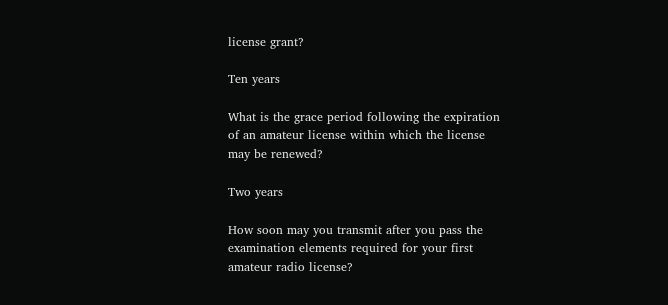license grant?

Ten years

What is the grace period following the expiration of an amateur license within which the license may be renewed?

Two years

How soon may you transmit after you pass the examination elements required for your first amateur radio license?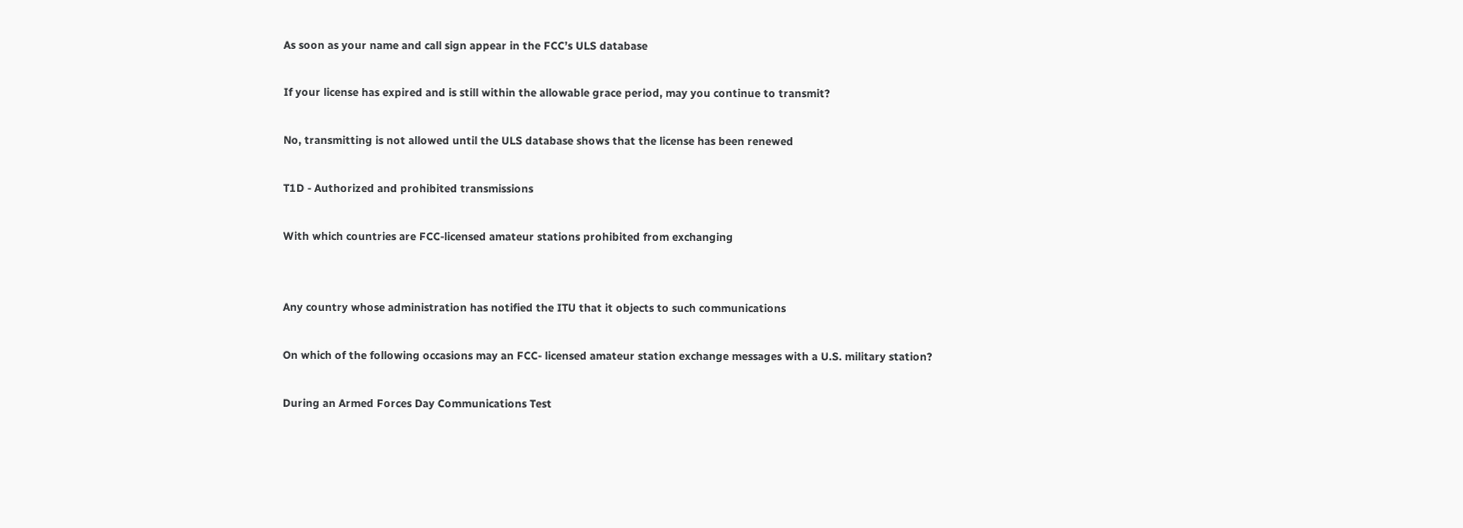As soon as your name and call sign appear in the FCC’s ULS database

If your license has expired and is still within the allowable grace period, may you continue to transmit?

No, transmitting is not allowed until the ULS database shows that the license has been renewed

T1D - Authorized and prohibited transmissions

With which countries are FCC-licensed amateur stations prohibited from exchanging


Any country whose administration has notified the ITU that it objects to such communications

On which of the following occasions may an FCC- licensed amateur station exchange messages with a U.S. military station?

During an Armed Forces Day Communications Test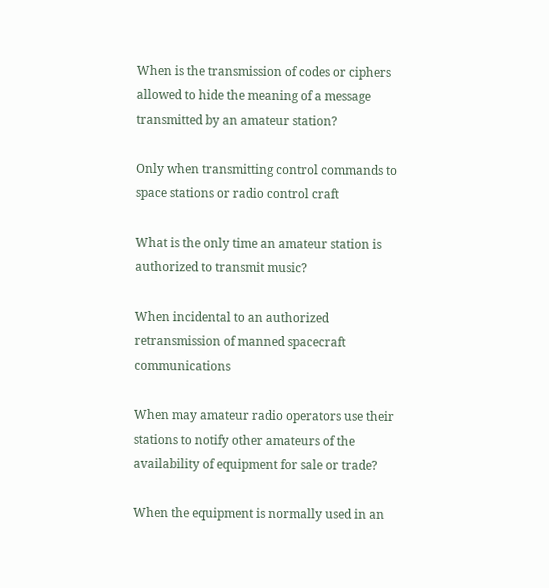When is the transmission of codes or ciphers allowed to hide the meaning of a message transmitted by an amateur station?

Only when transmitting control commands to space stations or radio control craft

What is the only time an amateur station is authorized to transmit music?

When incidental to an authorized retransmission of manned spacecraft communications

When may amateur radio operators use their stations to notify other amateurs of the availability of equipment for sale or trade?

When the equipment is normally used in an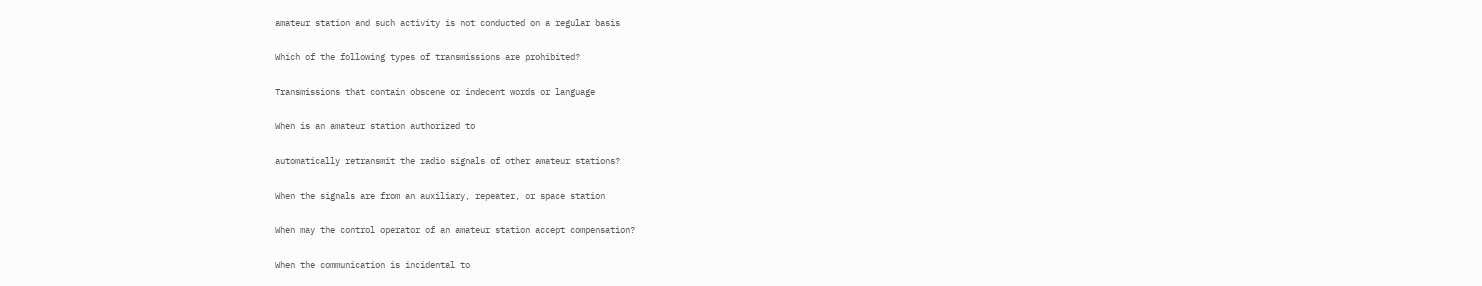amateur station and such activity is not conducted on a regular basis

Which of the following types of transmissions are prohibited?

Transmissions that contain obscene or indecent words or language

When is an amateur station authorized to

automatically retransmit the radio signals of other amateur stations?

When the signals are from an auxiliary, repeater, or space station

When may the control operator of an amateur station accept compensation?

When the communication is incidental to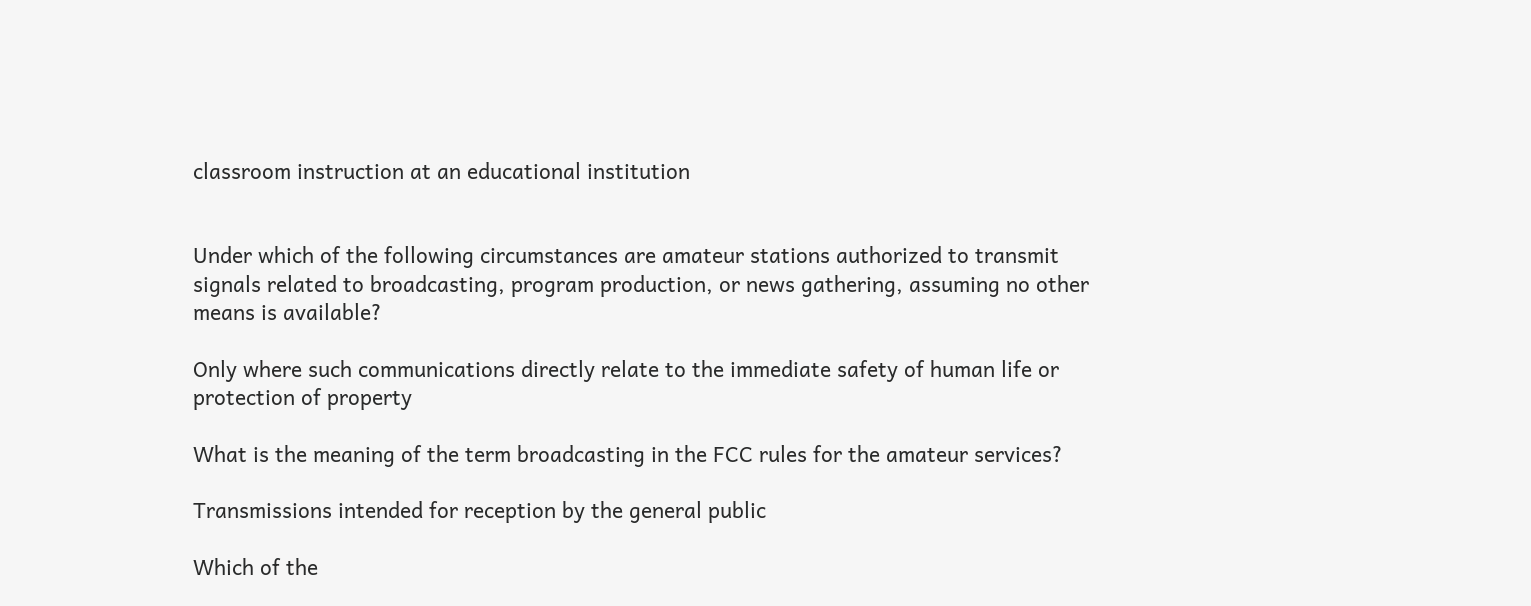classroom instruction at an educational institution


Under which of the following circumstances are amateur stations authorized to transmit signals related to broadcasting, program production, or news gathering, assuming no other means is available?

Only where such communications directly relate to the immediate safety of human life or protection of property

What is the meaning of the term broadcasting in the FCC rules for the amateur services?

Transmissions intended for reception by the general public

Which of the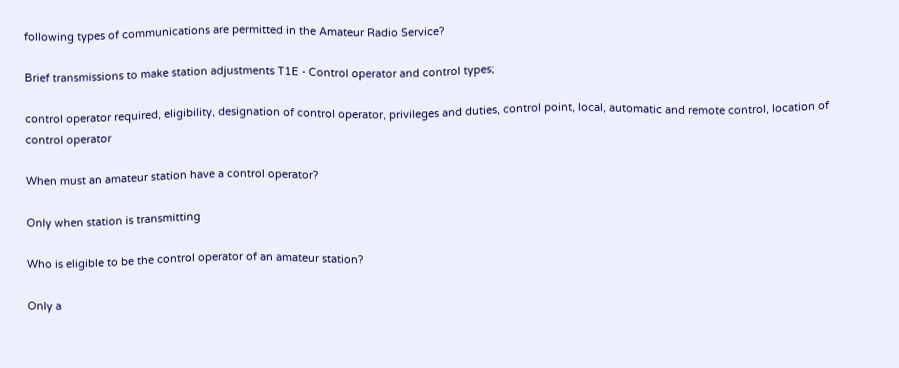following types of communications are permitted in the Amateur Radio Service?

Brief transmissions to make station adjustments T1E - Control operator and control types;

control operator required, eligibility, designation of control operator, privileges and duties, control point, local, automatic and remote control, location of control operator

When must an amateur station have a control operator?

Only when station is transmitting

Who is eligible to be the control operator of an amateur station?

Only a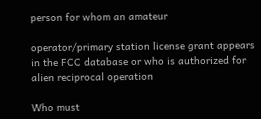person for whom an amateur

operator/primary station license grant appears in the FCC database or who is authorized for alien reciprocal operation

Who must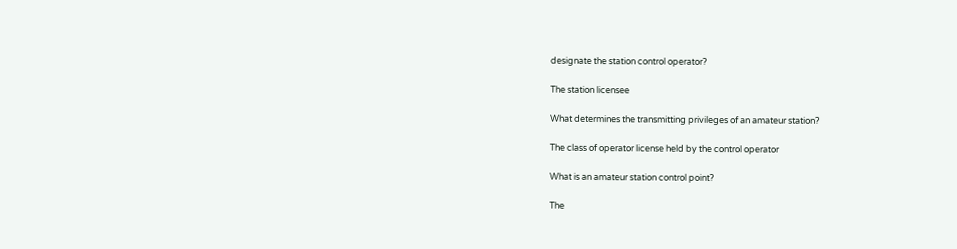designate the station control operator?

The station licensee

What determines the transmitting privileges of an amateur station?

The class of operator license held by the control operator

What is an amateur station control point?

The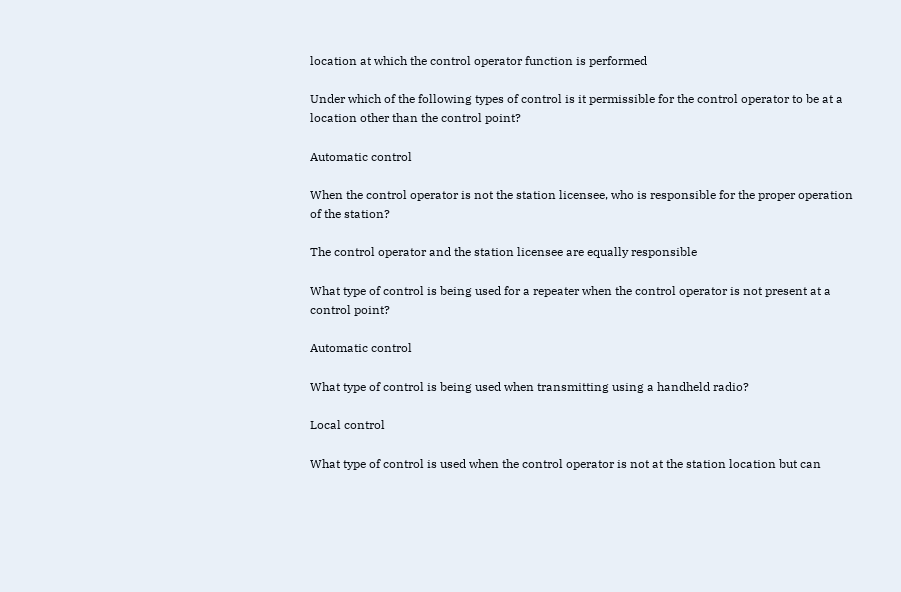location at which the control operator function is performed

Under which of the following types of control is it permissible for the control operator to be at a location other than the control point?

Automatic control

When the control operator is not the station licensee, who is responsible for the proper operation of the station?

The control operator and the station licensee are equally responsible

What type of control is being used for a repeater when the control operator is not present at a control point?

Automatic control

What type of control is being used when transmitting using a handheld radio?

Local control

What type of control is used when the control operator is not at the station location but can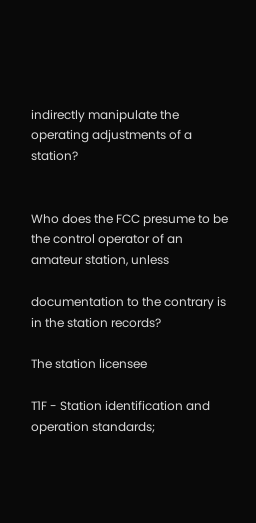indirectly manipulate the operating adjustments of a station?


Who does the FCC presume to be the control operator of an amateur station, unless

documentation to the contrary is in the station records?

The station licensee

T1F - Station identification and operation standards;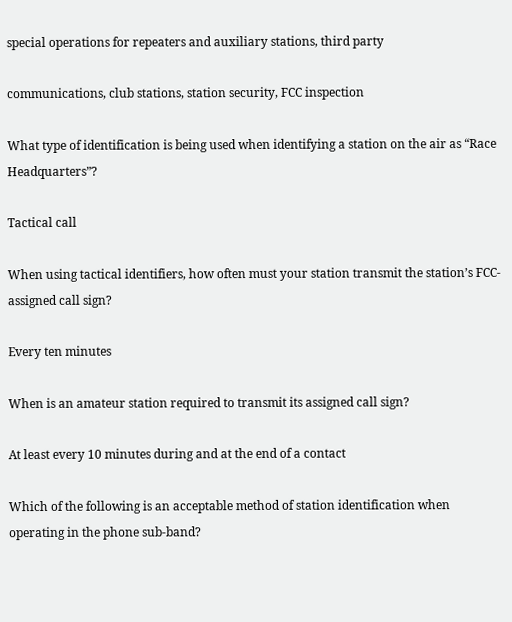special operations for repeaters and auxiliary stations, third party

communications, club stations, station security, FCC inspection

What type of identification is being used when identifying a station on the air as “Race Headquarters”?

Tactical call

When using tactical identifiers, how often must your station transmit the station’s FCC-assigned call sign?

Every ten minutes

When is an amateur station required to transmit its assigned call sign?

At least every 10 minutes during and at the end of a contact

Which of the following is an acceptable method of station identification when operating in the phone sub-band?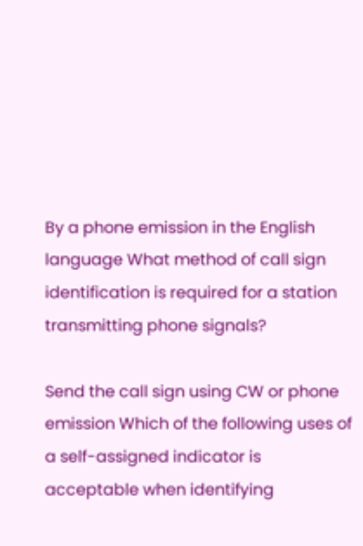By a phone emission in the English language What method of call sign identification is required for a station transmitting phone signals?

Send the call sign using CW or phone emission Which of the following uses of a self-assigned indicator is acceptable when identifying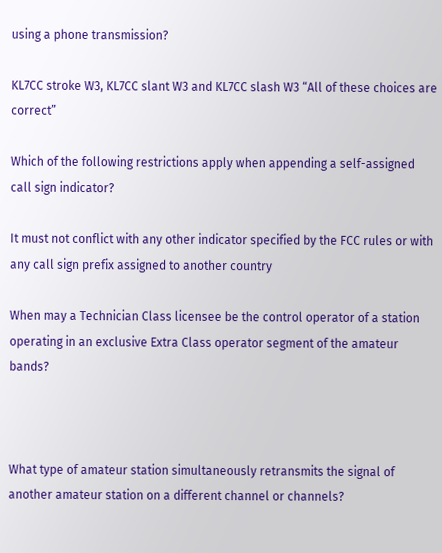using a phone transmission?

KL7CC stroke W3, KL7CC slant W3 and KL7CC slash W3 “All of these choices are correct”

Which of the following restrictions apply when appending a self-assigned call sign indicator?

It must not conflict with any other indicator specified by the FCC rules or with any call sign prefix assigned to another country

When may a Technician Class licensee be the control operator of a station operating in an exclusive Extra Class operator segment of the amateur bands?



What type of amateur station simultaneously retransmits the signal of another amateur station on a different channel or channels?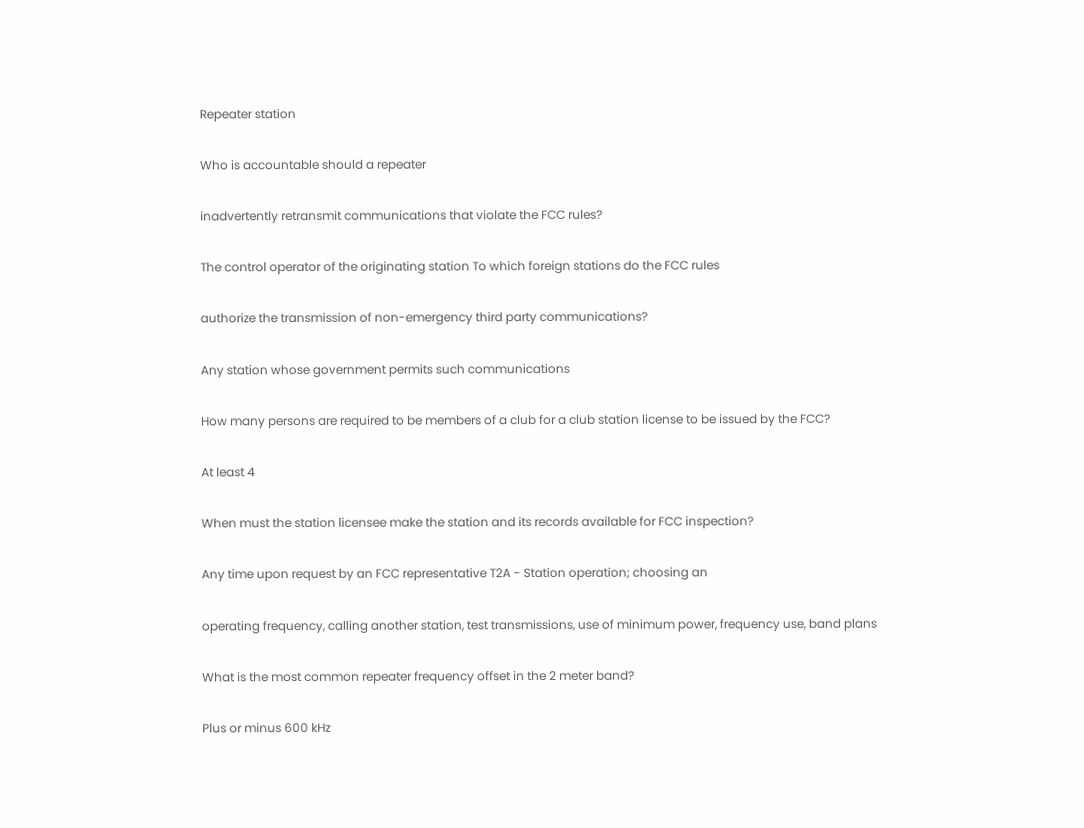Repeater station

Who is accountable should a repeater

inadvertently retransmit communications that violate the FCC rules?

The control operator of the originating station To which foreign stations do the FCC rules

authorize the transmission of non-emergency third party communications?

Any station whose government permits such communications

How many persons are required to be members of a club for a club station license to be issued by the FCC?

At least 4

When must the station licensee make the station and its records available for FCC inspection?

Any time upon request by an FCC representative T2A - Station operation; choosing an

operating frequency, calling another station, test transmissions, use of minimum power, frequency use, band plans

What is the most common repeater frequency offset in the 2 meter band?

Plus or minus 600 kHz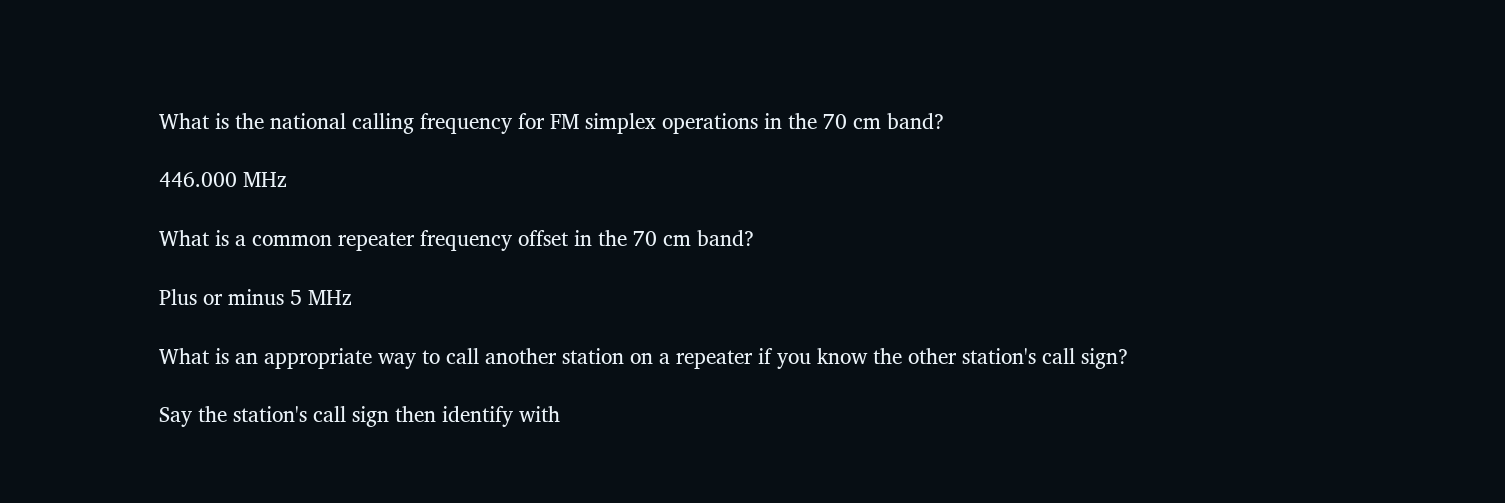What is the national calling frequency for FM simplex operations in the 70 cm band?

446.000 MHz

What is a common repeater frequency offset in the 70 cm band?

Plus or minus 5 MHz

What is an appropriate way to call another station on a repeater if you know the other station's call sign?

Say the station's call sign then identify with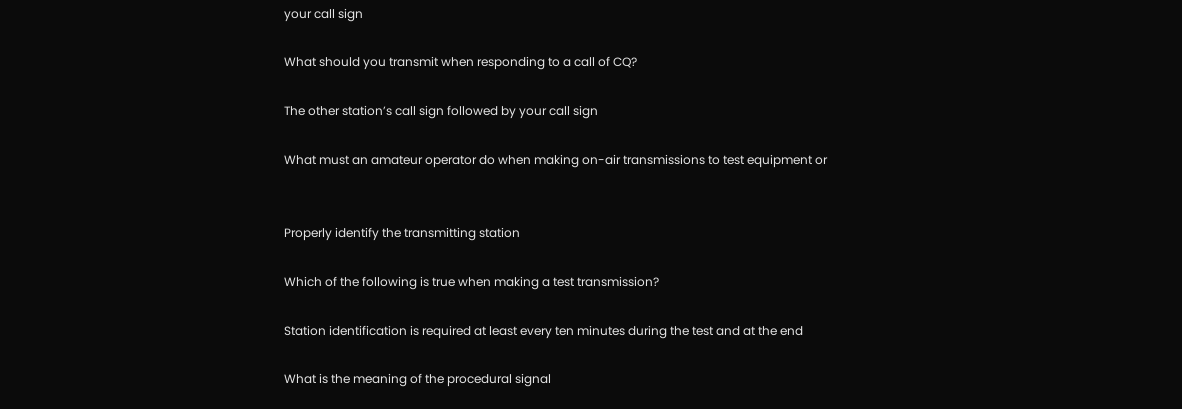your call sign

What should you transmit when responding to a call of CQ?

The other station’s call sign followed by your call sign

What must an amateur operator do when making on-air transmissions to test equipment or


Properly identify the transmitting station

Which of the following is true when making a test transmission?

Station identification is required at least every ten minutes during the test and at the end

What is the meaning of the procedural signal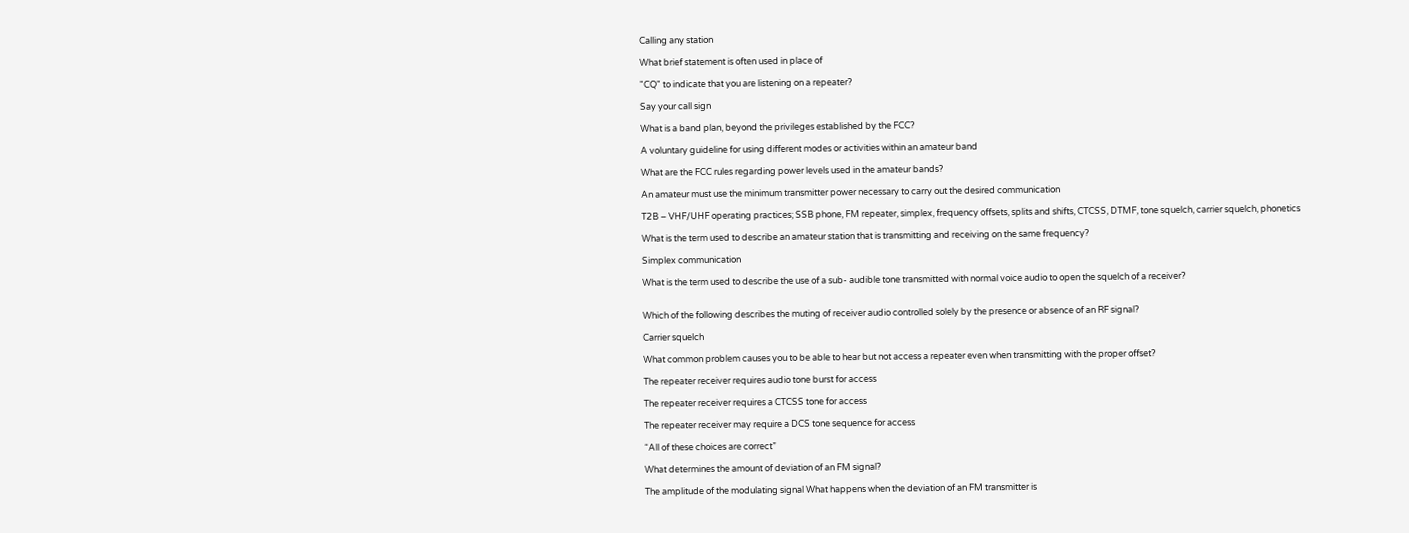Calling any station

What brief statement is often used in place of

"CQ" to indicate that you are listening on a repeater?

Say your call sign

What is a band plan, beyond the privileges established by the FCC?

A voluntary guideline for using different modes or activities within an amateur band

What are the FCC rules regarding power levels used in the amateur bands?

An amateur must use the minimum transmitter power necessary to carry out the desired communication

T2B – VHF/UHF operating practices; SSB phone, FM repeater, simplex, frequency offsets, splits and shifts, CTCSS, DTMF, tone squelch, carrier squelch, phonetics

What is the term used to describe an amateur station that is transmitting and receiving on the same frequency?

Simplex communication

What is the term used to describe the use of a sub- audible tone transmitted with normal voice audio to open the squelch of a receiver?


Which of the following describes the muting of receiver audio controlled solely by the presence or absence of an RF signal?

Carrier squelch

What common problem causes you to be able to hear but not access a repeater even when transmitting with the proper offset?

The repeater receiver requires audio tone burst for access

The repeater receiver requires a CTCSS tone for access

The repeater receiver may require a DCS tone sequence for access

“All of these choices are correct”

What determines the amount of deviation of an FM signal?

The amplitude of the modulating signal What happens when the deviation of an FM transmitter is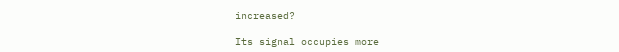increased?

Its signal occupies more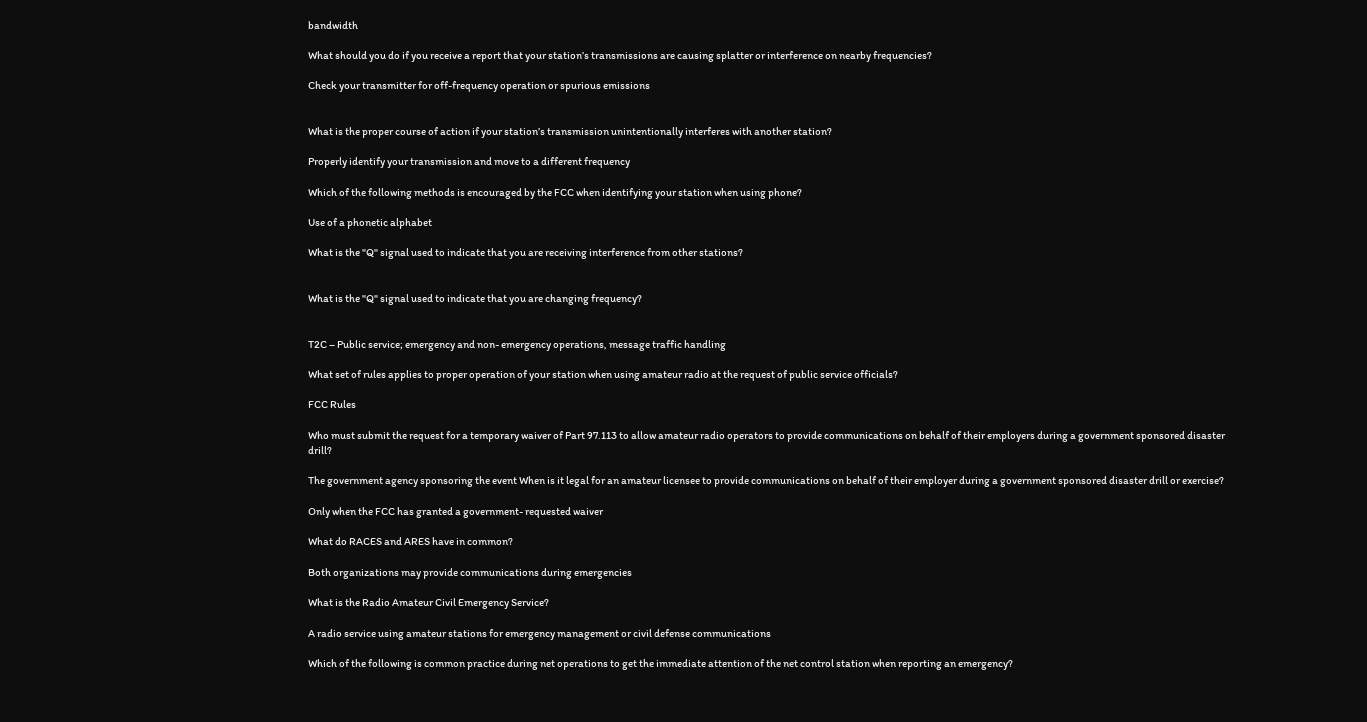bandwidth

What should you do if you receive a report that your station’s transmissions are causing splatter or interference on nearby frequencies?

Check your transmitter for off-frequency operation or spurious emissions


What is the proper course of action if your station’s transmission unintentionally interferes with another station?

Properly identify your transmission and move to a different frequency

Which of the following methods is encouraged by the FCC when identifying your station when using phone?

Use of a phonetic alphabet

What is the "Q" signal used to indicate that you are receiving interference from other stations?


What is the "Q" signal used to indicate that you are changing frequency?


T2C – Public service; emergency and non- emergency operations, message traffic handling

What set of rules applies to proper operation of your station when using amateur radio at the request of public service officials?

FCC Rules

Who must submit the request for a temporary waiver of Part 97.113 to allow amateur radio operators to provide communications on behalf of their employers during a government sponsored disaster drill?

The government agency sponsoring the event When is it legal for an amateur licensee to provide communications on behalf of their employer during a government sponsored disaster drill or exercise?

Only when the FCC has granted a government- requested waiver

What do RACES and ARES have in common?

Both organizations may provide communications during emergencies

What is the Radio Amateur Civil Emergency Service?

A radio service using amateur stations for emergency management or civil defense communications

Which of the following is common practice during net operations to get the immediate attention of the net control station when reporting an emergency?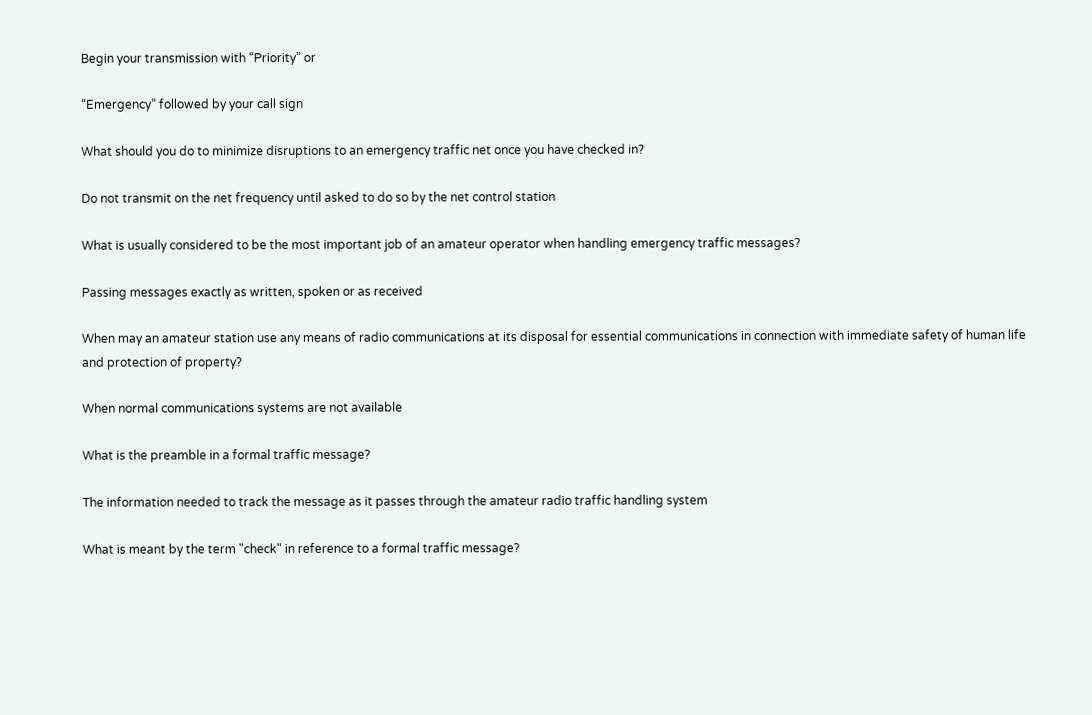Begin your transmission with “Priority” or

“Emergency” followed by your call sign

What should you do to minimize disruptions to an emergency traffic net once you have checked in?

Do not transmit on the net frequency until asked to do so by the net control station

What is usually considered to be the most important job of an amateur operator when handling emergency traffic messages?

Passing messages exactly as written, spoken or as received

When may an amateur station use any means of radio communications at its disposal for essential communications in connection with immediate safety of human life and protection of property?

When normal communications systems are not available

What is the preamble in a formal traffic message?

The information needed to track the message as it passes through the amateur radio traffic handling system

What is meant by the term "check" in reference to a formal traffic message?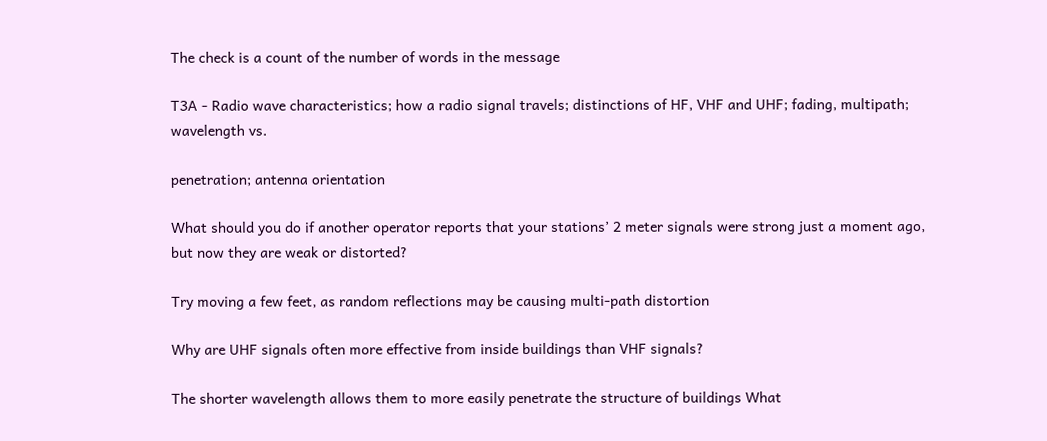The check is a count of the number of words in the message

T3A - Radio wave characteristics; how a radio signal travels; distinctions of HF, VHF and UHF; fading, multipath; wavelength vs.

penetration; antenna orientation

What should you do if another operator reports that your stations’ 2 meter signals were strong just a moment ago, but now they are weak or distorted?

Try moving a few feet, as random reflections may be causing multi-path distortion

Why are UHF signals often more effective from inside buildings than VHF signals?

The shorter wavelength allows them to more easily penetrate the structure of buildings What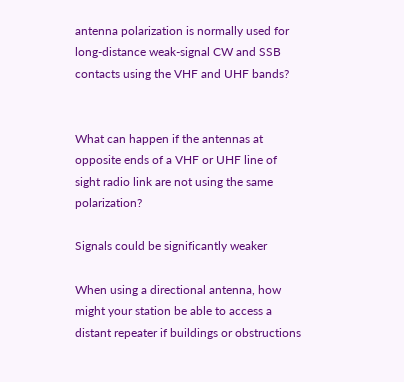antenna polarization is normally used for long-distance weak-signal CW and SSB contacts using the VHF and UHF bands?


What can happen if the antennas at opposite ends of a VHF or UHF line of sight radio link are not using the same polarization?

Signals could be significantly weaker

When using a directional antenna, how might your station be able to access a distant repeater if buildings or obstructions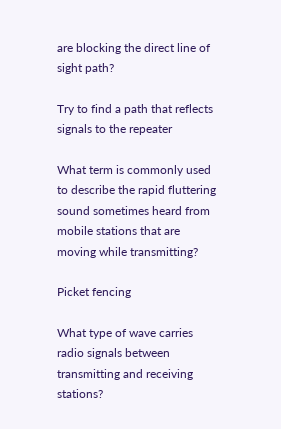are blocking the direct line of sight path?

Try to find a path that reflects signals to the repeater

What term is commonly used to describe the rapid fluttering sound sometimes heard from mobile stations that are moving while transmitting?

Picket fencing

What type of wave carries radio signals between transmitting and receiving stations?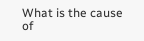What is the cause of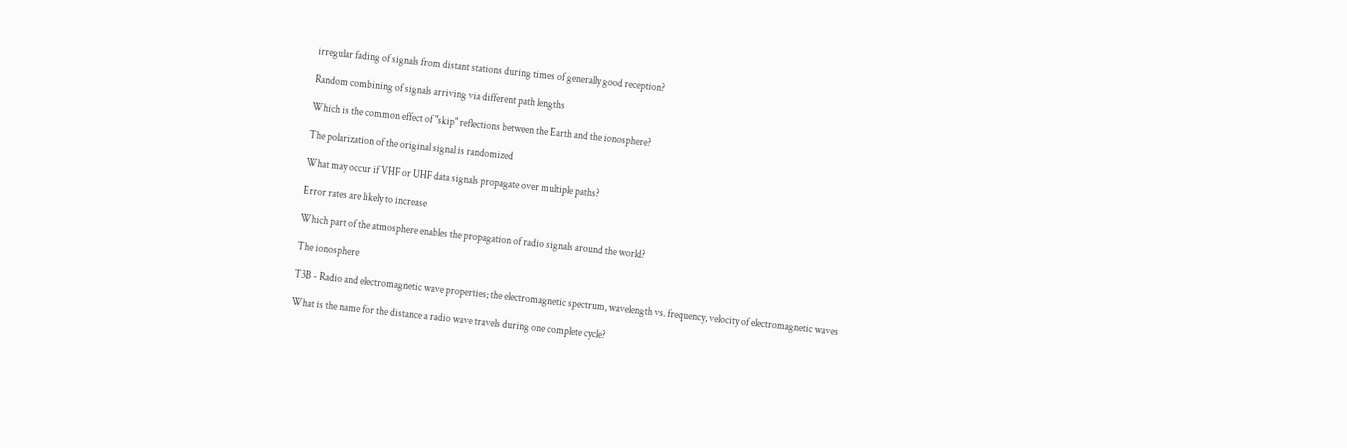irregular fading of signals from distant stations during times of generally good reception?

Random combining of signals arriving via different path lengths

Which is the common effect of "skip" reflections between the Earth and the ionosphere?

The polarization of the original signal is randomized

What may occur if VHF or UHF data signals propagate over multiple paths?

Error rates are likely to increase

Which part of the atmosphere enables the propagation of radio signals around the world?

The ionosphere

T3B - Radio and electromagnetic wave properties; the electromagnetic spectrum, wavelength vs. frequency, velocity of electromagnetic waves

What is the name for the distance a radio wave travels during one complete cycle?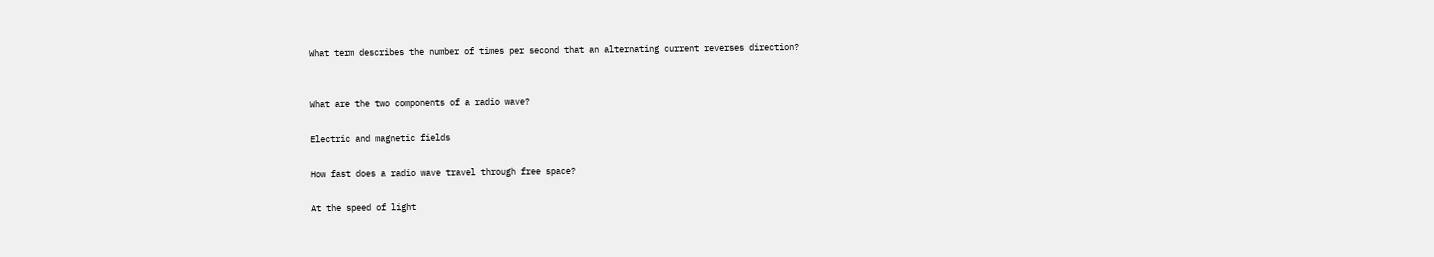What term describes the number of times per second that an alternating current reverses direction?


What are the two components of a radio wave?

Electric and magnetic fields

How fast does a radio wave travel through free space?

At the speed of light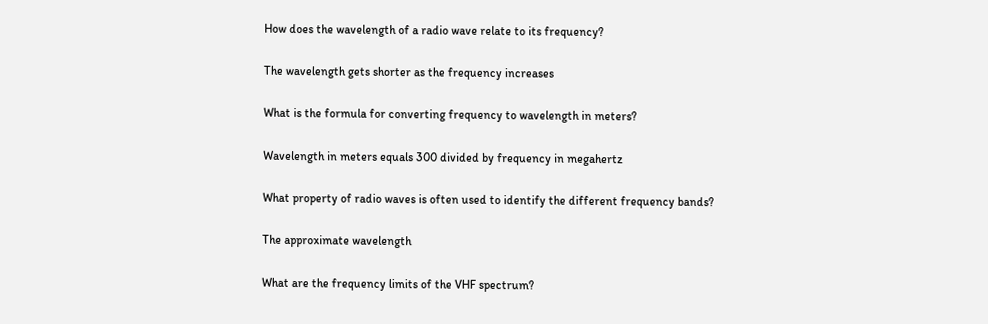How does the wavelength of a radio wave relate to its frequency?

The wavelength gets shorter as the frequency increases

What is the formula for converting frequency to wavelength in meters?

Wavelength in meters equals 300 divided by frequency in megahertz

What property of radio waves is often used to identify the different frequency bands?

The approximate wavelength

What are the frequency limits of the VHF spectrum?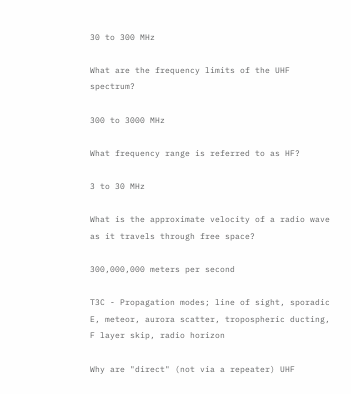30 to 300 MHz

What are the frequency limits of the UHF spectrum?

300 to 3000 MHz

What frequency range is referred to as HF?

3 to 30 MHz

What is the approximate velocity of a radio wave as it travels through free space?

300,000,000 meters per second

T3C - Propagation modes; line of sight, sporadic E, meteor, aurora scatter, tropospheric ducting, F layer skip, radio horizon

Why are "direct" (not via a repeater) UHF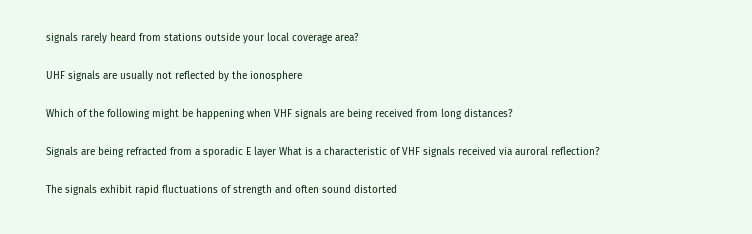signals rarely heard from stations outside your local coverage area?

UHF signals are usually not reflected by the ionosphere

Which of the following might be happening when VHF signals are being received from long distances?

Signals are being refracted from a sporadic E layer What is a characteristic of VHF signals received via auroral reflection?

The signals exhibit rapid fluctuations of strength and often sound distorted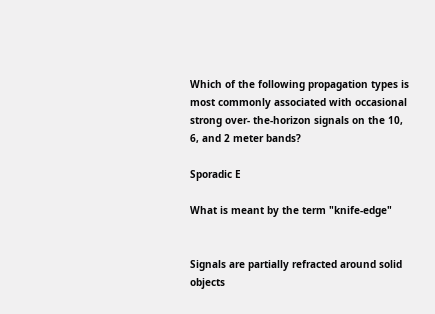Which of the following propagation types is most commonly associated with occasional strong over- the-horizon signals on the 10, 6, and 2 meter bands?

Sporadic E

What is meant by the term "knife-edge"


Signals are partially refracted around solid objects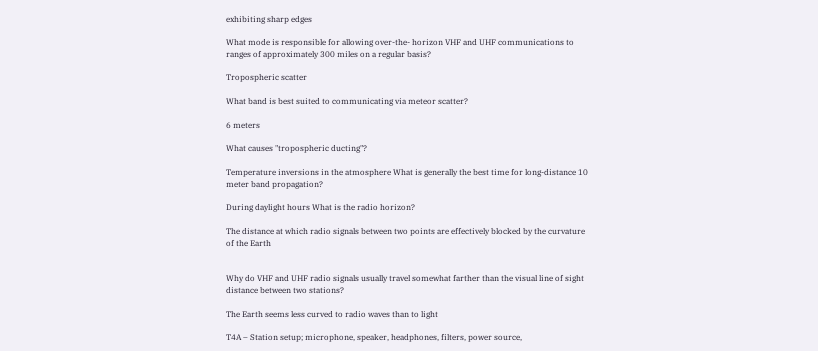exhibiting sharp edges

What mode is responsible for allowing over-the- horizon VHF and UHF communications to ranges of approximately 300 miles on a regular basis?

Tropospheric scatter

What band is best suited to communicating via meteor scatter?

6 meters

What causes "tropospheric ducting"?

Temperature inversions in the atmosphere What is generally the best time for long-distance 10 meter band propagation?

During daylight hours What is the radio horizon?

The distance at which radio signals between two points are effectively blocked by the curvature of the Earth


Why do VHF and UHF radio signals usually travel somewhat farther than the visual line of sight distance between two stations?

The Earth seems less curved to radio waves than to light

T4A – Station setup; microphone, speaker, headphones, filters, power source,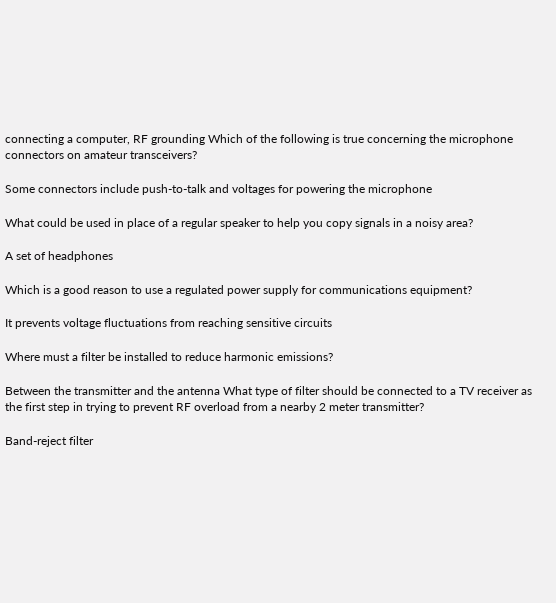connecting a computer, RF grounding Which of the following is true concerning the microphone connectors on amateur transceivers?

Some connectors include push-to-talk and voltages for powering the microphone

What could be used in place of a regular speaker to help you copy signals in a noisy area?

A set of headphones

Which is a good reason to use a regulated power supply for communications equipment?

It prevents voltage fluctuations from reaching sensitive circuits

Where must a filter be installed to reduce harmonic emissions?

Between the transmitter and the antenna What type of filter should be connected to a TV receiver as the first step in trying to prevent RF overload from a nearby 2 meter transmitter?

Band-reject filter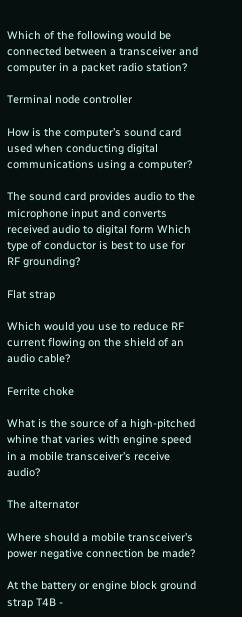Which of the following would be connected between a transceiver and computer in a packet radio station?

Terminal node controller

How is the computer’s sound card used when conducting digital communications using a computer?

The sound card provides audio to the microphone input and converts received audio to digital form Which type of conductor is best to use for RF grounding?

Flat strap

Which would you use to reduce RF current flowing on the shield of an audio cable?

Ferrite choke

What is the source of a high-pitched whine that varies with engine speed in a mobile transceiver’s receive audio?

The alternator

Where should a mobile transceiver’s power negative connection be made?

At the battery or engine block ground strap T4B -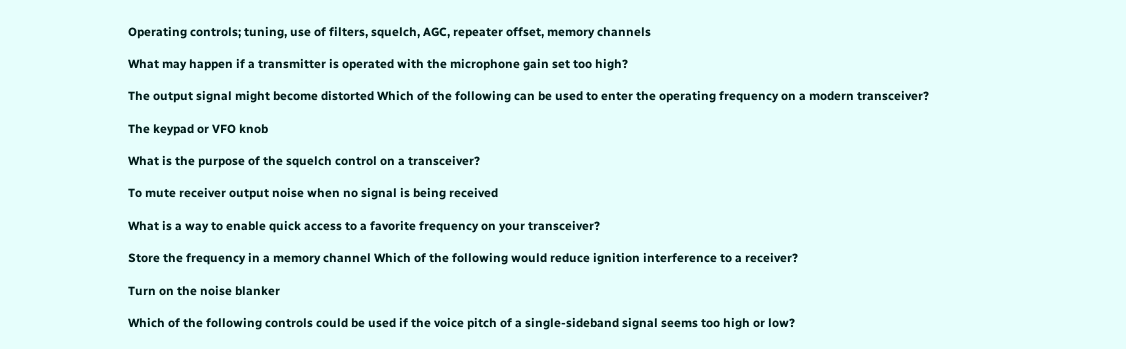Operating controls; tuning, use of filters, squelch, AGC, repeater offset, memory channels

What may happen if a transmitter is operated with the microphone gain set too high?

The output signal might become distorted Which of the following can be used to enter the operating frequency on a modern transceiver?

The keypad or VFO knob

What is the purpose of the squelch control on a transceiver?

To mute receiver output noise when no signal is being received

What is a way to enable quick access to a favorite frequency on your transceiver?

Store the frequency in a memory channel Which of the following would reduce ignition interference to a receiver?

Turn on the noise blanker

Which of the following controls could be used if the voice pitch of a single-sideband signal seems too high or low?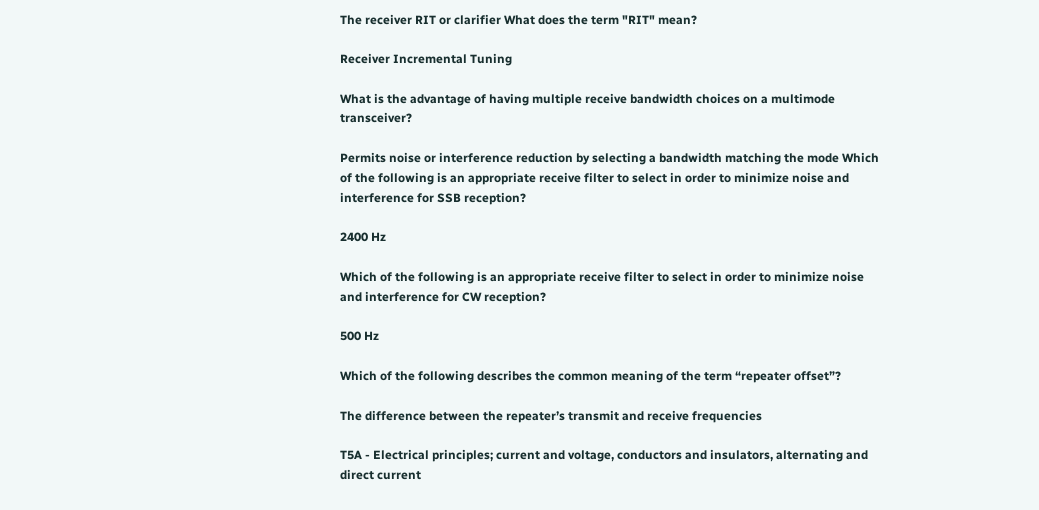The receiver RIT or clarifier What does the term "RIT" mean?

Receiver Incremental Tuning

What is the advantage of having multiple receive bandwidth choices on a multimode transceiver?

Permits noise or interference reduction by selecting a bandwidth matching the mode Which of the following is an appropriate receive filter to select in order to minimize noise and interference for SSB reception?

2400 Hz

Which of the following is an appropriate receive filter to select in order to minimize noise and interference for CW reception?

500 Hz

Which of the following describes the common meaning of the term “repeater offset”?

The difference between the repeater’s transmit and receive frequencies

T5A - Electrical principles; current and voltage, conductors and insulators, alternating and direct current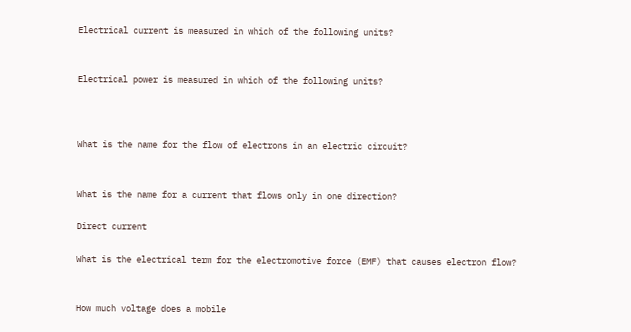Electrical current is measured in which of the following units?


Electrical power is measured in which of the following units?



What is the name for the flow of electrons in an electric circuit?


What is the name for a current that flows only in one direction?

Direct current

What is the electrical term for the electromotive force (EMF) that causes electron flow?


How much voltage does a mobile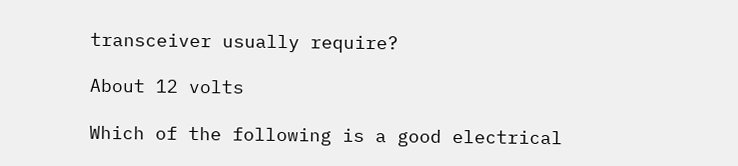transceiver usually require?

About 12 volts

Which of the following is a good electrical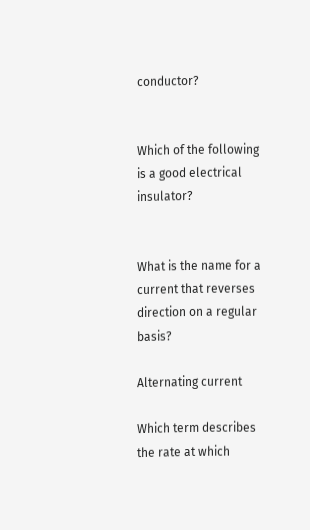conductor?


Which of the following is a good electrical insulator?


What is the name for a current that reverses direction on a regular basis?

Alternating current

Which term describes the rate at which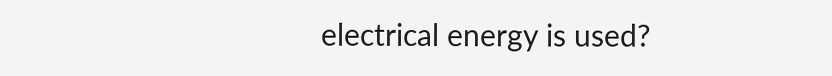electrical energy is used?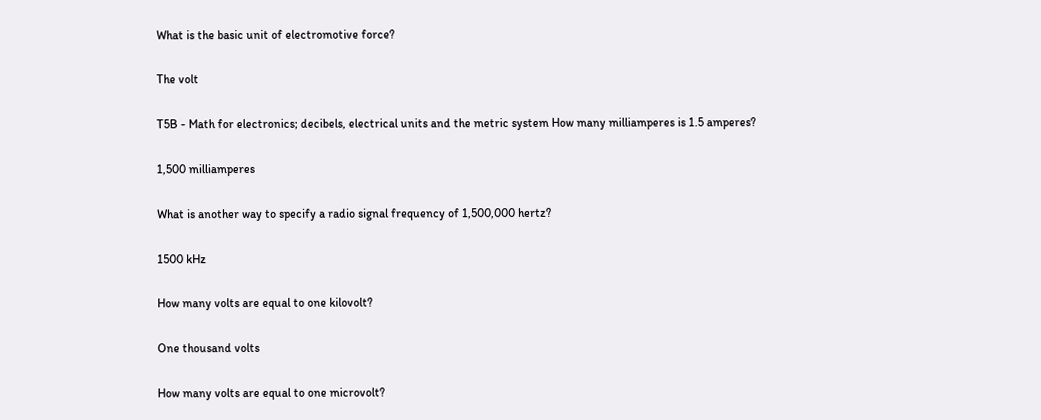What is the basic unit of electromotive force?

The volt

T5B - Math for electronics; decibels, electrical units and the metric system How many milliamperes is 1.5 amperes?

1,500 milliamperes

What is another way to specify a radio signal frequency of 1,500,000 hertz?

1500 kHz

How many volts are equal to one kilovolt?

One thousand volts

How many volts are equal to one microvolt?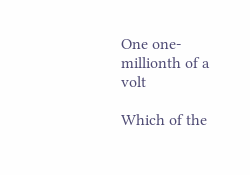One one-millionth of a volt

Which of the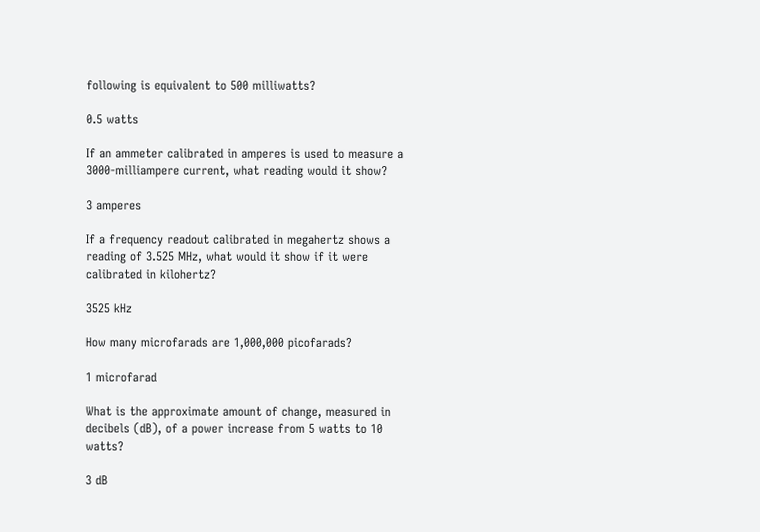following is equivalent to 500 milliwatts?

0.5 watts

If an ammeter calibrated in amperes is used to measure a 3000-milliampere current, what reading would it show?

3 amperes

If a frequency readout calibrated in megahertz shows a reading of 3.525 MHz, what would it show if it were calibrated in kilohertz?

3525 kHz

How many microfarads are 1,000,000 picofarads?

1 microfarad

What is the approximate amount of change, measured in decibels (dB), of a power increase from 5 watts to 10 watts?

3 dB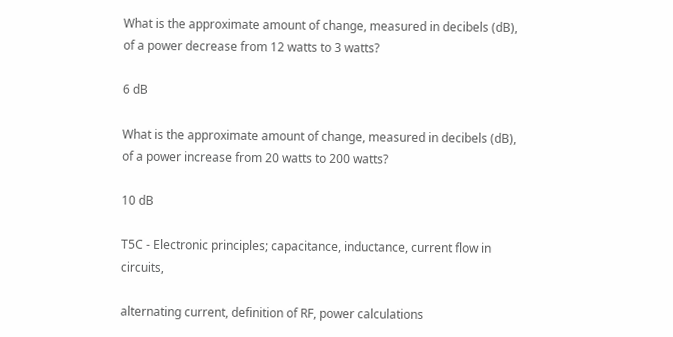What is the approximate amount of change, measured in decibels (dB), of a power decrease from 12 watts to 3 watts?

6 dB

What is the approximate amount of change, measured in decibels (dB), of a power increase from 20 watts to 200 watts?

10 dB

T5C - Electronic principles; capacitance, inductance, current flow in circuits,

alternating current, definition of RF, power calculations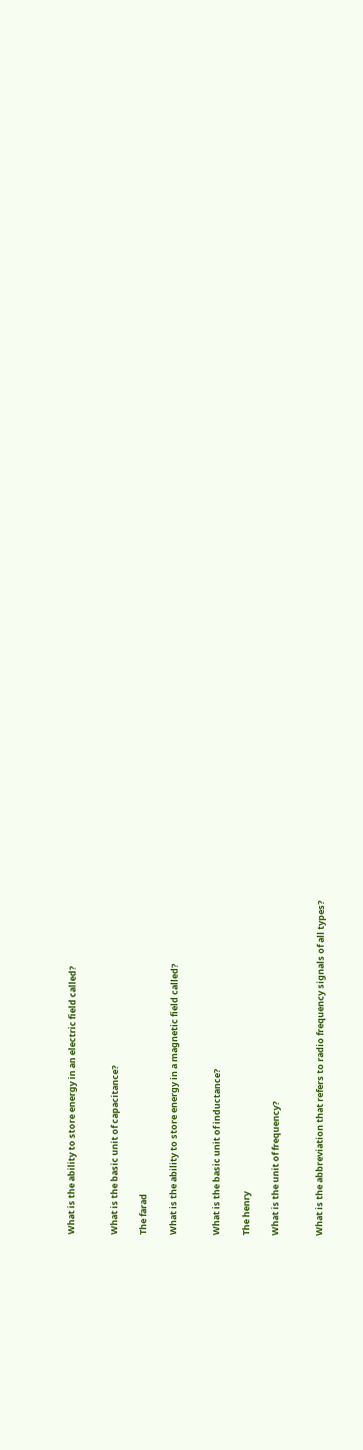What is the ability to store energy in an electric field called?


What is the basic unit of capacitance?

The farad

What is the ability to store energy in a magnetic field called?


What is the basic unit of inductance?

The henry

What is the unit of frequency?


What is the abbreviation that refers to radio frequency signals of all types?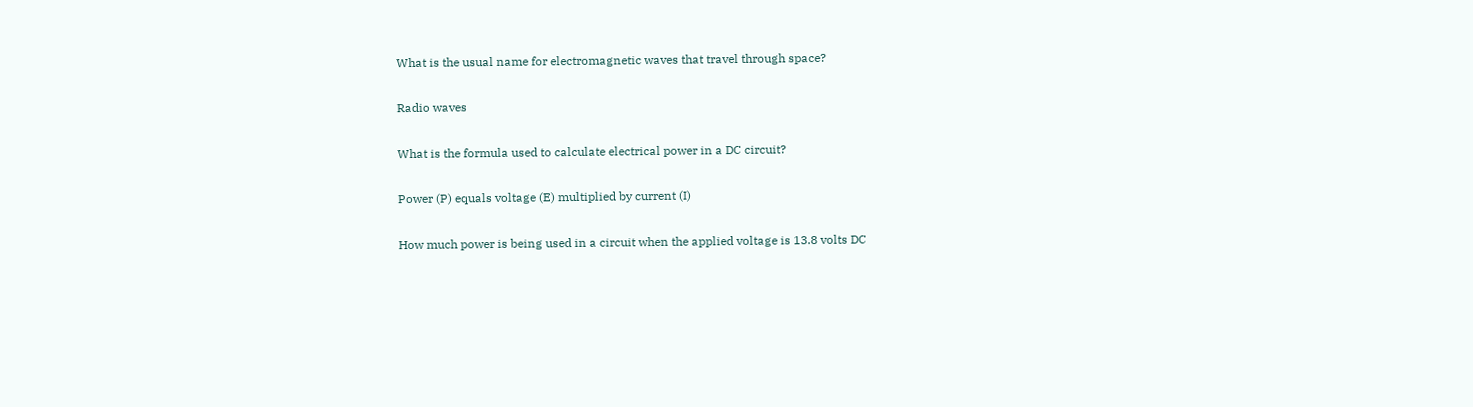What is the usual name for electromagnetic waves that travel through space?

Radio waves

What is the formula used to calculate electrical power in a DC circuit?

Power (P) equals voltage (E) multiplied by current (I)

How much power is being used in a circuit when the applied voltage is 13.8 volts DC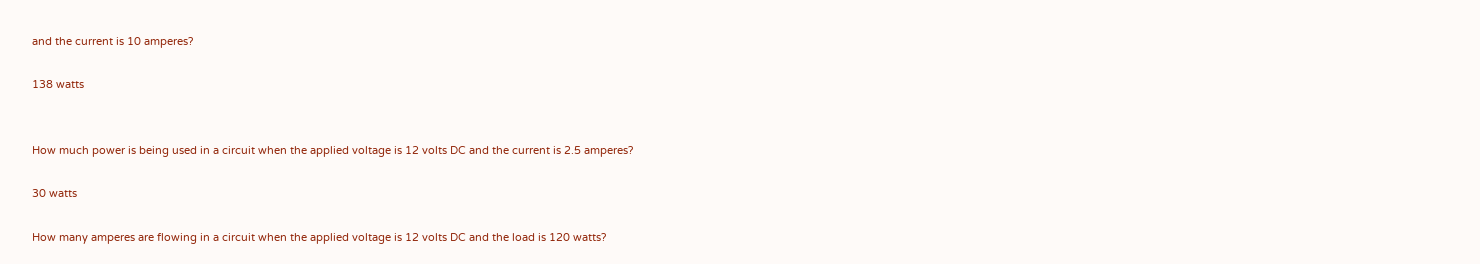and the current is 10 amperes?

138 watts


How much power is being used in a circuit when the applied voltage is 12 volts DC and the current is 2.5 amperes?

30 watts

How many amperes are flowing in a circuit when the applied voltage is 12 volts DC and the load is 120 watts?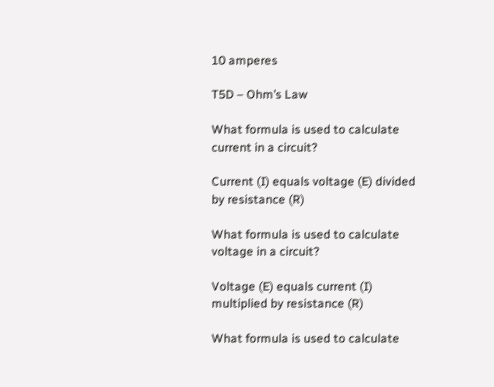10 amperes

T5D – Ohm’s Law

What formula is used to calculate current in a circuit?

Current (I) equals voltage (E) divided by resistance (R)

What formula is used to calculate voltage in a circuit?

Voltage (E) equals current (I) multiplied by resistance (R)

What formula is used to calculate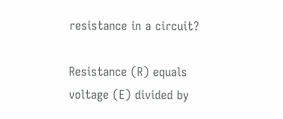resistance in a circuit?

Resistance (R) equals voltage (E) divided by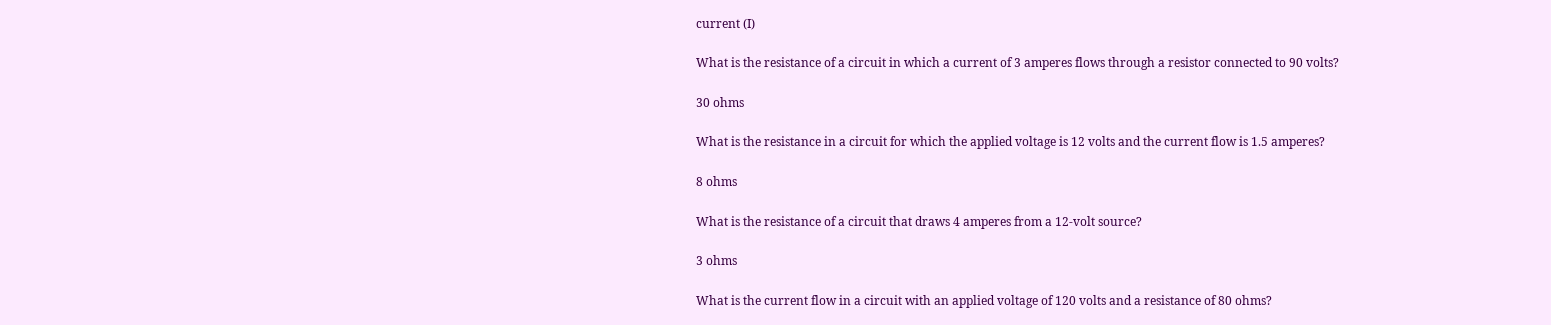current (I)

What is the resistance of a circuit in which a current of 3 amperes flows through a resistor connected to 90 volts?

30 ohms

What is the resistance in a circuit for which the applied voltage is 12 volts and the current flow is 1.5 amperes?

8 ohms

What is the resistance of a circuit that draws 4 amperes from a 12-volt source?

3 ohms

What is the current flow in a circuit with an applied voltage of 120 volts and a resistance of 80 ohms?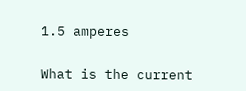1.5 amperes

What is the current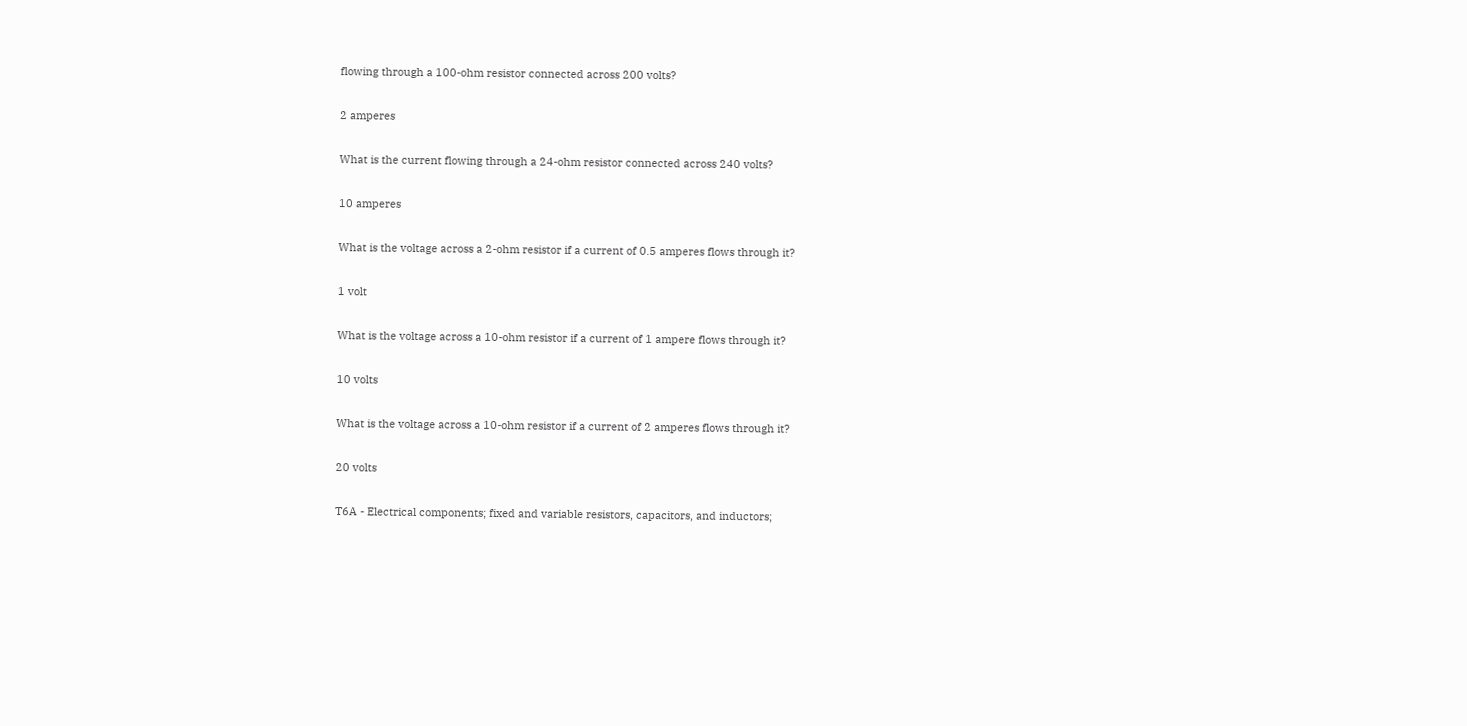flowing through a 100-ohm resistor connected across 200 volts?

2 amperes

What is the current flowing through a 24-ohm resistor connected across 240 volts?

10 amperes

What is the voltage across a 2-ohm resistor if a current of 0.5 amperes flows through it?

1 volt

What is the voltage across a 10-ohm resistor if a current of 1 ampere flows through it?

10 volts

What is the voltage across a 10-ohm resistor if a current of 2 amperes flows through it?

20 volts

T6A - Electrical components; fixed and variable resistors, capacitors, and inductors;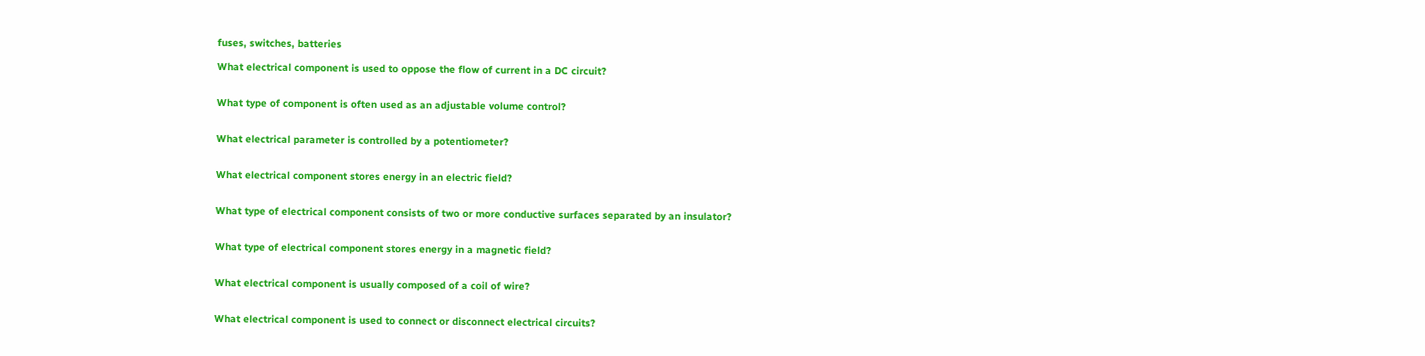fuses, switches, batteries

What electrical component is used to oppose the flow of current in a DC circuit?


What type of component is often used as an adjustable volume control?


What electrical parameter is controlled by a potentiometer?


What electrical component stores energy in an electric field?


What type of electrical component consists of two or more conductive surfaces separated by an insulator?


What type of electrical component stores energy in a magnetic field?


What electrical component is usually composed of a coil of wire?


What electrical component is used to connect or disconnect electrical circuits?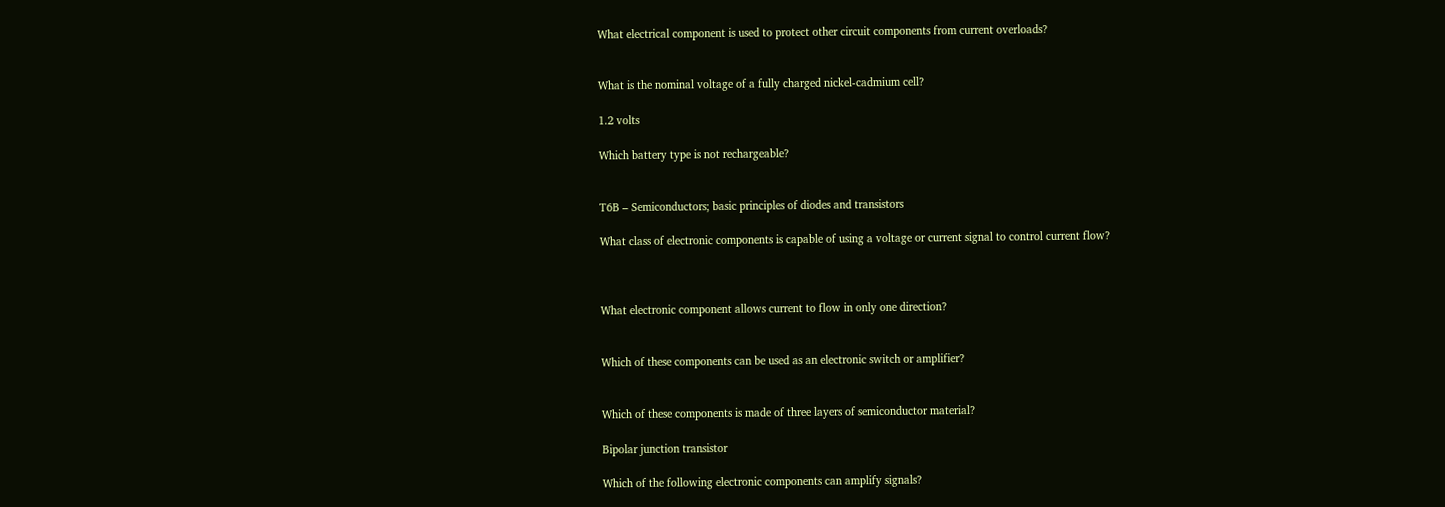What electrical component is used to protect other circuit components from current overloads?


What is the nominal voltage of a fully charged nickel-cadmium cell?

1.2 volts

Which battery type is not rechargeable?


T6B – Semiconductors; basic principles of diodes and transistors

What class of electronic components is capable of using a voltage or current signal to control current flow?



What electronic component allows current to flow in only one direction?


Which of these components can be used as an electronic switch or amplifier?


Which of these components is made of three layers of semiconductor material?

Bipolar junction transistor

Which of the following electronic components can amplify signals?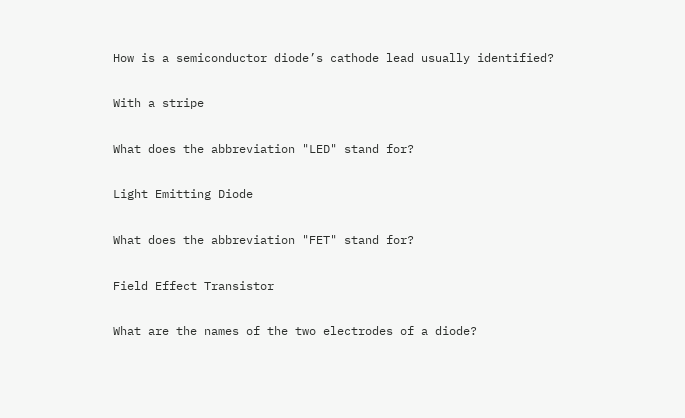How is a semiconductor diode’s cathode lead usually identified?

With a stripe

What does the abbreviation "LED" stand for?

Light Emitting Diode

What does the abbreviation "FET" stand for?

Field Effect Transistor

What are the names of the two electrodes of a diode?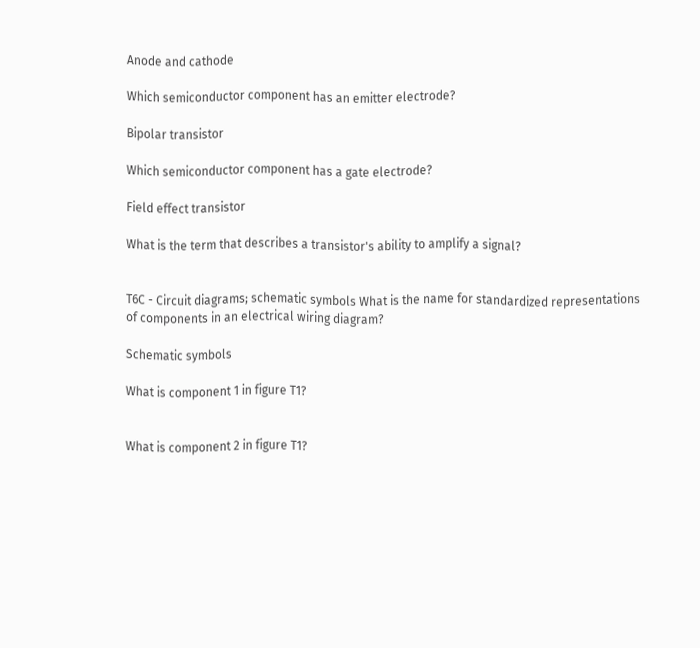Anode and cathode

Which semiconductor component has an emitter electrode?

Bipolar transistor

Which semiconductor component has a gate electrode?

Field effect transistor

What is the term that describes a transistor's ability to amplify a signal?


T6C - Circuit diagrams; schematic symbols What is the name for standardized representations of components in an electrical wiring diagram?

Schematic symbols

What is component 1 in figure T1?


What is component 2 in figure T1?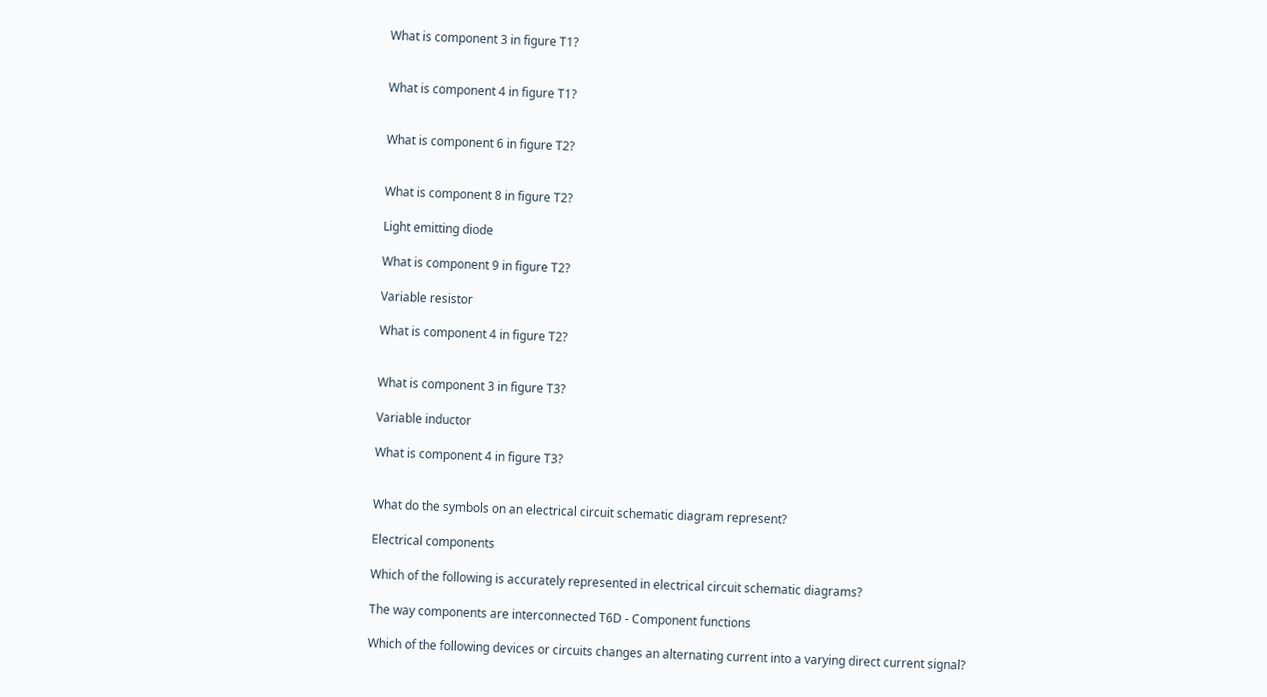What is component 3 in figure T1?


What is component 4 in figure T1?


What is component 6 in figure T2?


What is component 8 in figure T2?

Light emitting diode

What is component 9 in figure T2?

Variable resistor

What is component 4 in figure T2?


What is component 3 in figure T3?

Variable inductor

What is component 4 in figure T3?


What do the symbols on an electrical circuit schematic diagram represent?

Electrical components

Which of the following is accurately represented in electrical circuit schematic diagrams?

The way components are interconnected T6D - Component functions

Which of the following devices or circuits changes an alternating current into a varying direct current signal?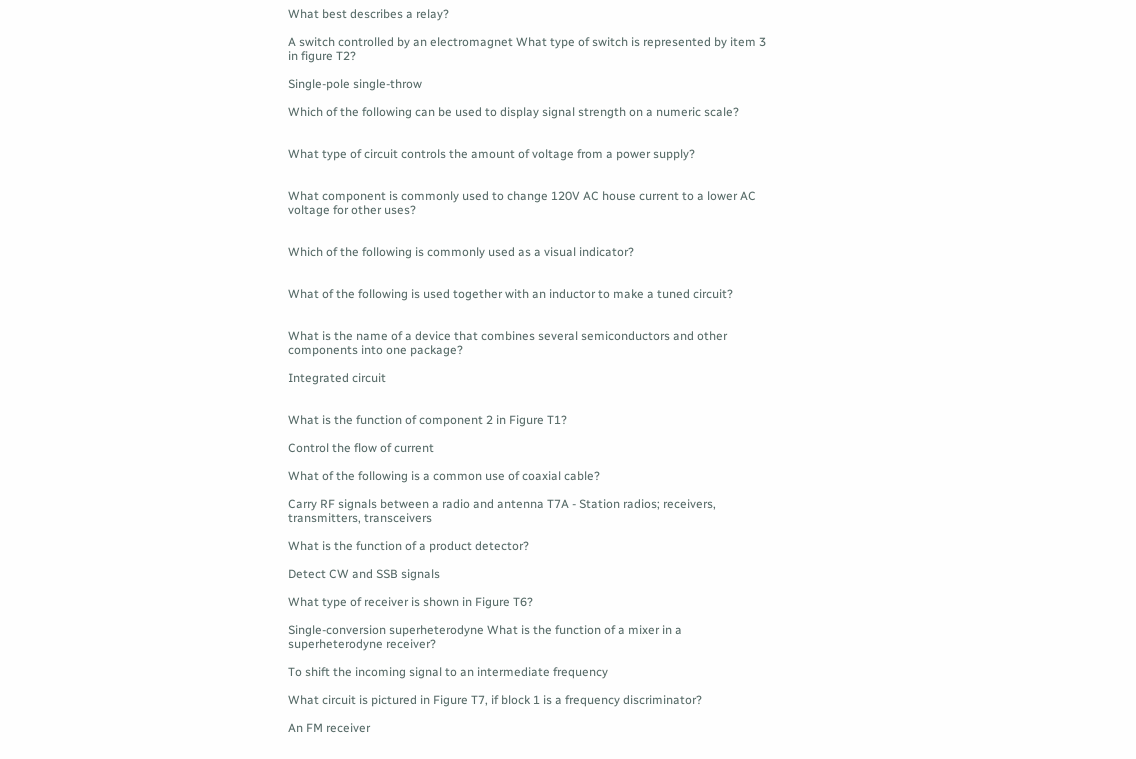What best describes a relay?

A switch controlled by an electromagnet What type of switch is represented by item 3 in figure T2?

Single-pole single-throw

Which of the following can be used to display signal strength on a numeric scale?


What type of circuit controls the amount of voltage from a power supply?


What component is commonly used to change 120V AC house current to a lower AC voltage for other uses?


Which of the following is commonly used as a visual indicator?


What of the following is used together with an inductor to make a tuned circuit?


What is the name of a device that combines several semiconductors and other components into one package?

Integrated circuit


What is the function of component 2 in Figure T1?

Control the flow of current

What of the following is a common use of coaxial cable?

Carry RF signals between a radio and antenna T7A - Station radios; receivers, transmitters, transceivers

What is the function of a product detector?

Detect CW and SSB signals

What type of receiver is shown in Figure T6?

Single-conversion superheterodyne What is the function of a mixer in a superheterodyne receiver?

To shift the incoming signal to an intermediate frequency

What circuit is pictured in Figure T7, if block 1 is a frequency discriminator?

An FM receiver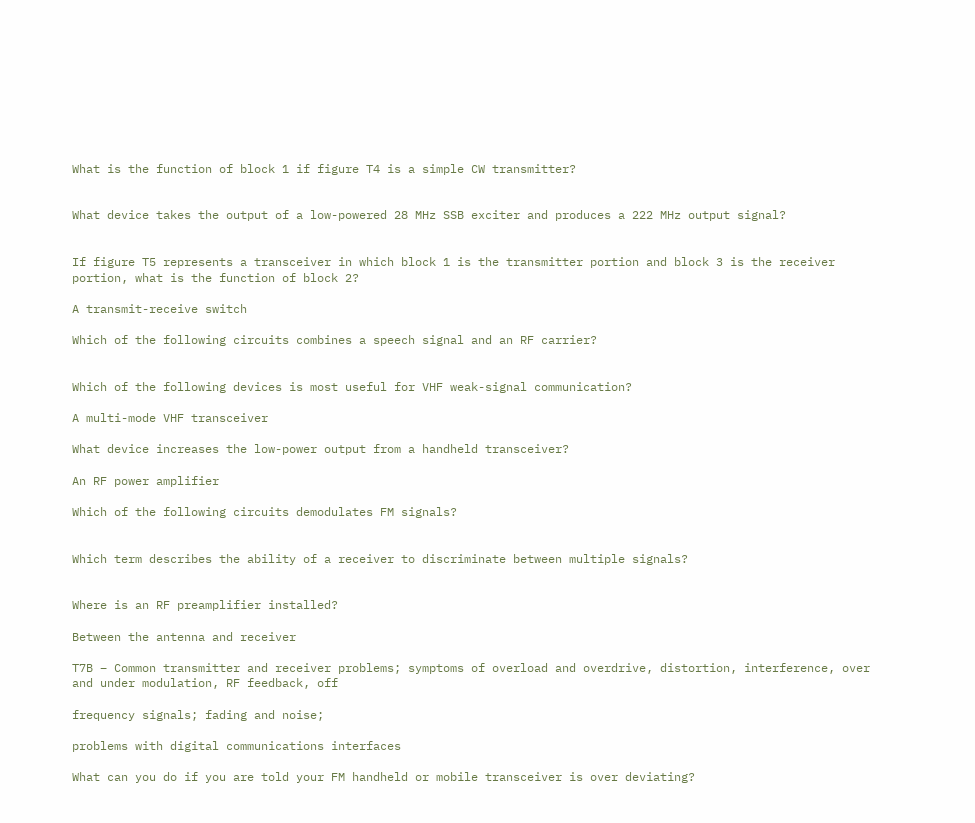What is the function of block 1 if figure T4 is a simple CW transmitter?


What device takes the output of a low-powered 28 MHz SSB exciter and produces a 222 MHz output signal?


If figure T5 represents a transceiver in which block 1 is the transmitter portion and block 3 is the receiver portion, what is the function of block 2?

A transmit-receive switch

Which of the following circuits combines a speech signal and an RF carrier?


Which of the following devices is most useful for VHF weak-signal communication?

A multi-mode VHF transceiver

What device increases the low-power output from a handheld transceiver?

An RF power amplifier

Which of the following circuits demodulates FM signals?


Which term describes the ability of a receiver to discriminate between multiple signals?


Where is an RF preamplifier installed?

Between the antenna and receiver

T7B – Common transmitter and receiver problems; symptoms of overload and overdrive, distortion, interference, over and under modulation, RF feedback, off

frequency signals; fading and noise;

problems with digital communications interfaces

What can you do if you are told your FM handheld or mobile transceiver is over deviating?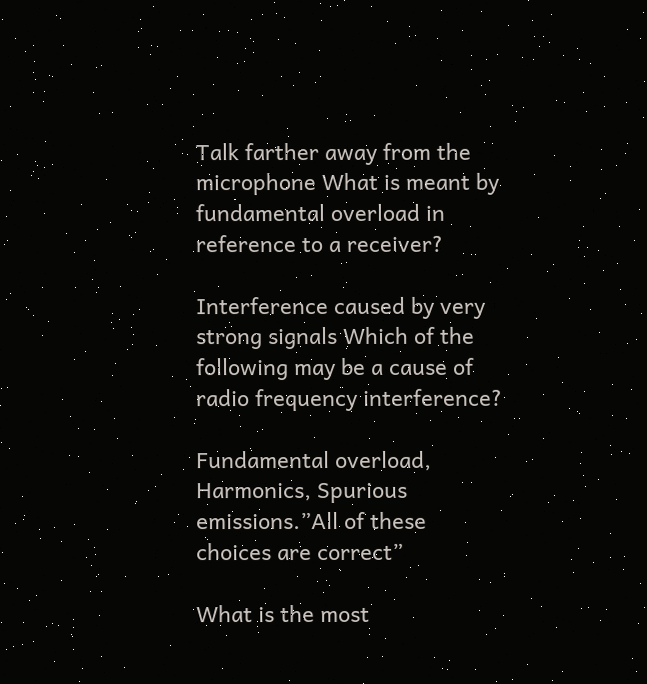Talk farther away from the microphone What is meant by fundamental overload in reference to a receiver?

Interference caused by very strong signals Which of the following may be a cause of radio frequency interference?

Fundamental overload, Harmonics, Spurious emissions.”All of these choices are correct”

What is the most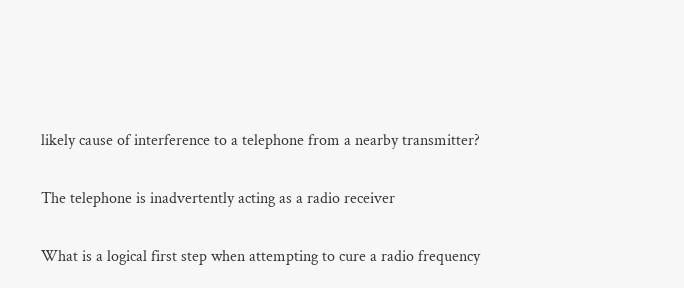likely cause of interference to a telephone from a nearby transmitter?

The telephone is inadvertently acting as a radio receiver

What is a logical first step when attempting to cure a radio frequency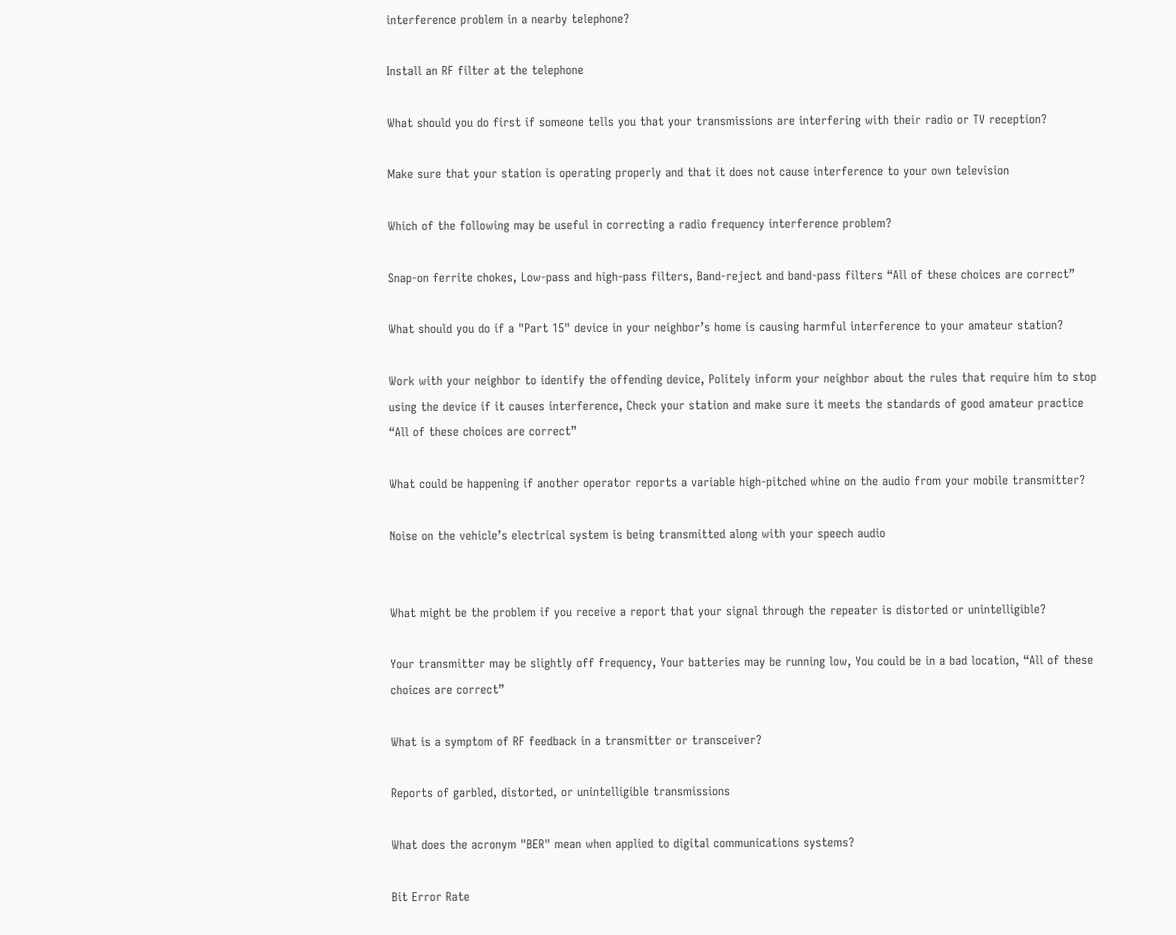interference problem in a nearby telephone?

Install an RF filter at the telephone

What should you do first if someone tells you that your transmissions are interfering with their radio or TV reception?

Make sure that your station is operating properly and that it does not cause interference to your own television

Which of the following may be useful in correcting a radio frequency interference problem?

Snap-on ferrite chokes, Low-pass and high-pass filters, Band-reject and band-pass filters “All of these choices are correct”

What should you do if a "Part 15" device in your neighbor’s home is causing harmful interference to your amateur station?

Work with your neighbor to identify the offending device, Politely inform your neighbor about the rules that require him to stop using the device if it causes interference, Check your station and make sure it meets the standards of good amateur practice “All of these choices are correct”

What could be happening if another operator reports a variable high-pitched whine on the audio from your mobile transmitter?

Noise on the vehicle’s electrical system is being transmitted along with your speech audio


What might be the problem if you receive a report that your signal through the repeater is distorted or unintelligible?

Your transmitter may be slightly off frequency, Your batteries may be running low, You could be in a bad location, “All of these choices are correct”

What is a symptom of RF feedback in a transmitter or transceiver?

Reports of garbled, distorted, or unintelligible transmissions

What does the acronym "BER" mean when applied to digital communications systems?

Bit Error Rate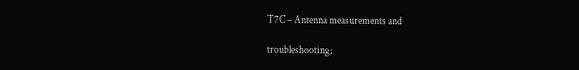T7C – Antenna measurements and

troubleshooting;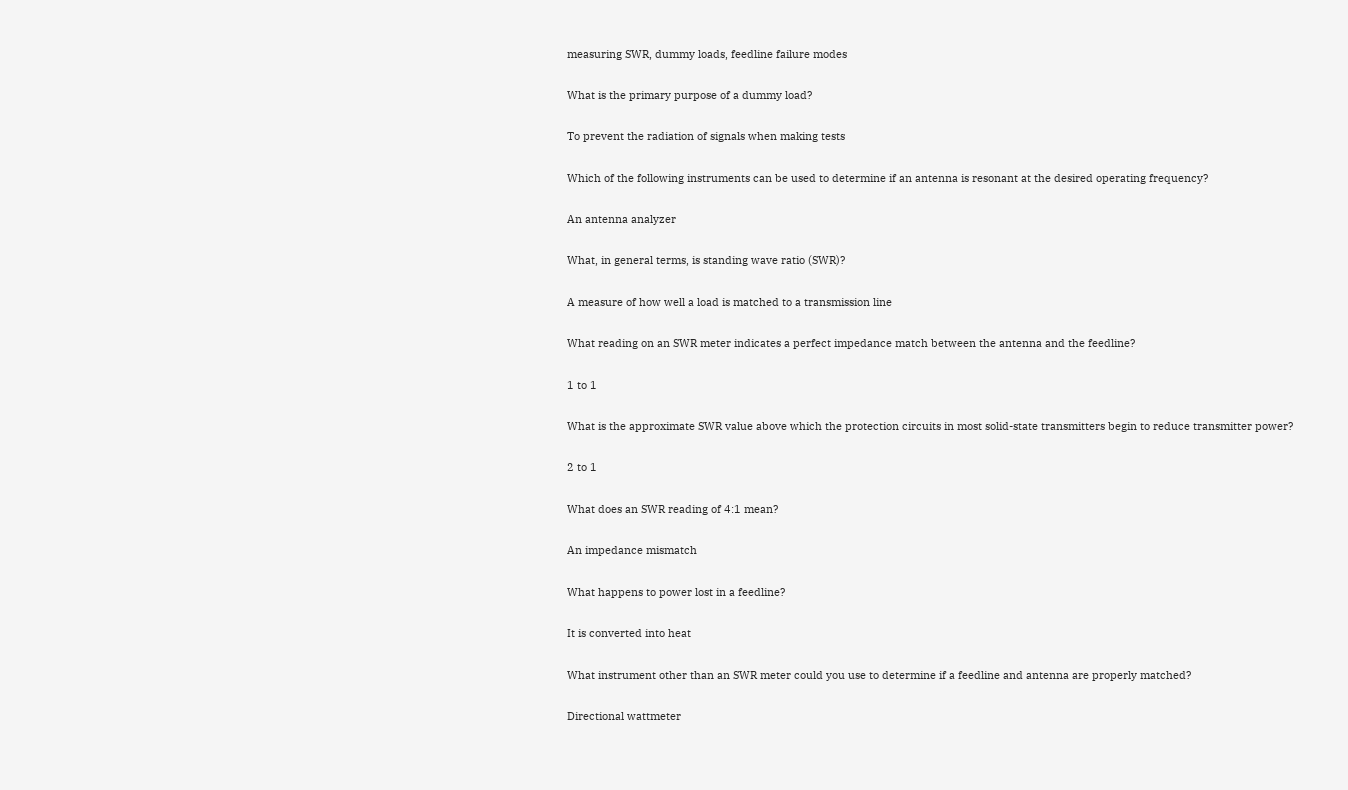measuring SWR, dummy loads, feedline failure modes

What is the primary purpose of a dummy load?

To prevent the radiation of signals when making tests

Which of the following instruments can be used to determine if an antenna is resonant at the desired operating frequency?

An antenna analyzer

What, in general terms, is standing wave ratio (SWR)?

A measure of how well a load is matched to a transmission line

What reading on an SWR meter indicates a perfect impedance match between the antenna and the feedline?

1 to 1

What is the approximate SWR value above which the protection circuits in most solid-state transmitters begin to reduce transmitter power?

2 to 1

What does an SWR reading of 4:1 mean?

An impedance mismatch

What happens to power lost in a feedline?

It is converted into heat

What instrument other than an SWR meter could you use to determine if a feedline and antenna are properly matched?

Directional wattmeter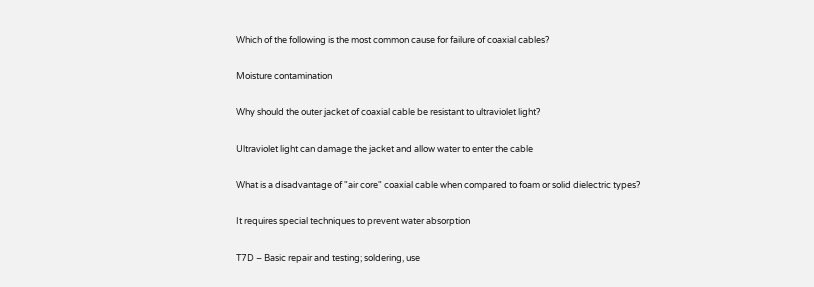Which of the following is the most common cause for failure of coaxial cables?

Moisture contamination

Why should the outer jacket of coaxial cable be resistant to ultraviolet light?

Ultraviolet light can damage the jacket and allow water to enter the cable

What is a disadvantage of "air core" coaxial cable when compared to foam or solid dielectric types?

It requires special techniques to prevent water absorption

T7D – Basic repair and testing; soldering, use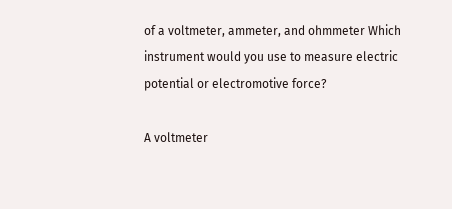of a voltmeter, ammeter, and ohmmeter Which instrument would you use to measure electric potential or electromotive force?

A voltmeter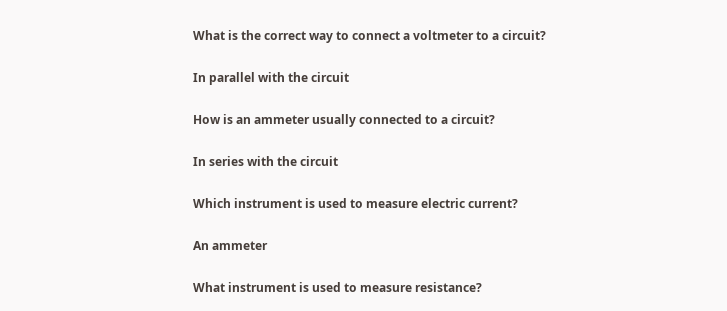What is the correct way to connect a voltmeter to a circuit?

In parallel with the circuit

How is an ammeter usually connected to a circuit?

In series with the circuit

Which instrument is used to measure electric current?

An ammeter

What instrument is used to measure resistance?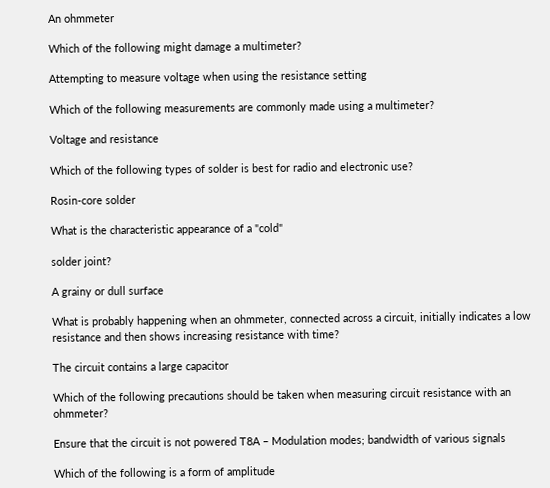An ohmmeter

Which of the following might damage a multimeter?

Attempting to measure voltage when using the resistance setting

Which of the following measurements are commonly made using a multimeter?

Voltage and resistance

Which of the following types of solder is best for radio and electronic use?

Rosin-core solder

What is the characteristic appearance of a "cold"

solder joint?

A grainy or dull surface

What is probably happening when an ohmmeter, connected across a circuit, initially indicates a low resistance and then shows increasing resistance with time?

The circuit contains a large capacitor

Which of the following precautions should be taken when measuring circuit resistance with an ohmmeter?

Ensure that the circuit is not powered T8A – Modulation modes; bandwidth of various signals

Which of the following is a form of amplitude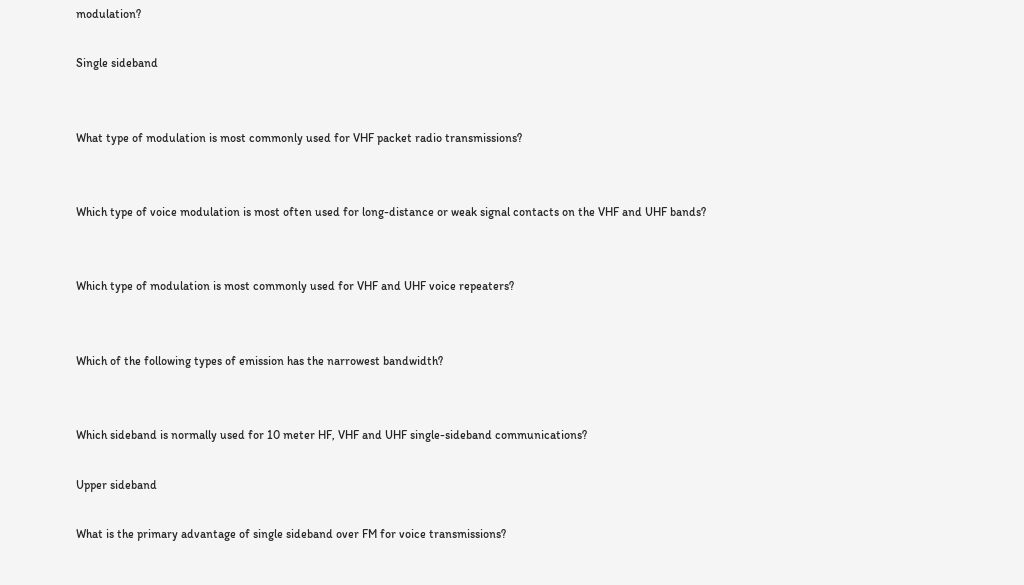modulation?

Single sideband


What type of modulation is most commonly used for VHF packet radio transmissions?


Which type of voice modulation is most often used for long-distance or weak signal contacts on the VHF and UHF bands?


Which type of modulation is most commonly used for VHF and UHF voice repeaters?


Which of the following types of emission has the narrowest bandwidth?


Which sideband is normally used for 10 meter HF, VHF and UHF single-sideband communications?

Upper sideband

What is the primary advantage of single sideband over FM for voice transmissions?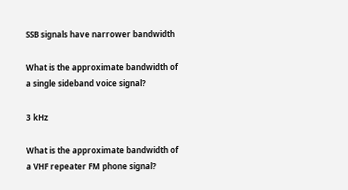SSB signals have narrower bandwidth

What is the approximate bandwidth of a single sideband voice signal?

3 kHz

What is the approximate bandwidth of a VHF repeater FM phone signal?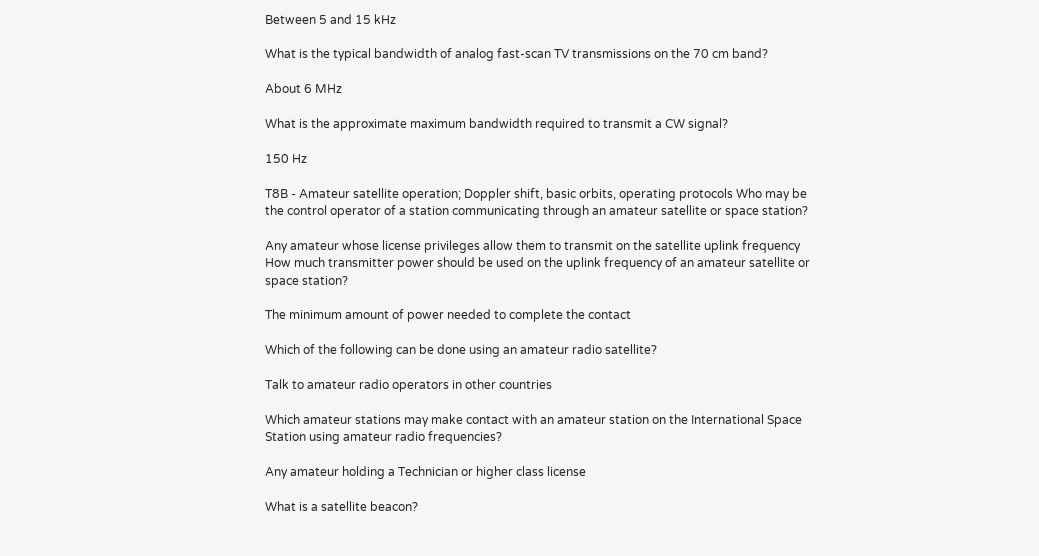Between 5 and 15 kHz

What is the typical bandwidth of analog fast-scan TV transmissions on the 70 cm band?

About 6 MHz

What is the approximate maximum bandwidth required to transmit a CW signal?

150 Hz

T8B - Amateur satellite operation; Doppler shift, basic orbits, operating protocols Who may be the control operator of a station communicating through an amateur satellite or space station?

Any amateur whose license privileges allow them to transmit on the satellite uplink frequency How much transmitter power should be used on the uplink frequency of an amateur satellite or space station?

The minimum amount of power needed to complete the contact

Which of the following can be done using an amateur radio satellite?

Talk to amateur radio operators in other countries

Which amateur stations may make contact with an amateur station on the International Space Station using amateur radio frequencies?

Any amateur holding a Technician or higher class license

What is a satellite beacon?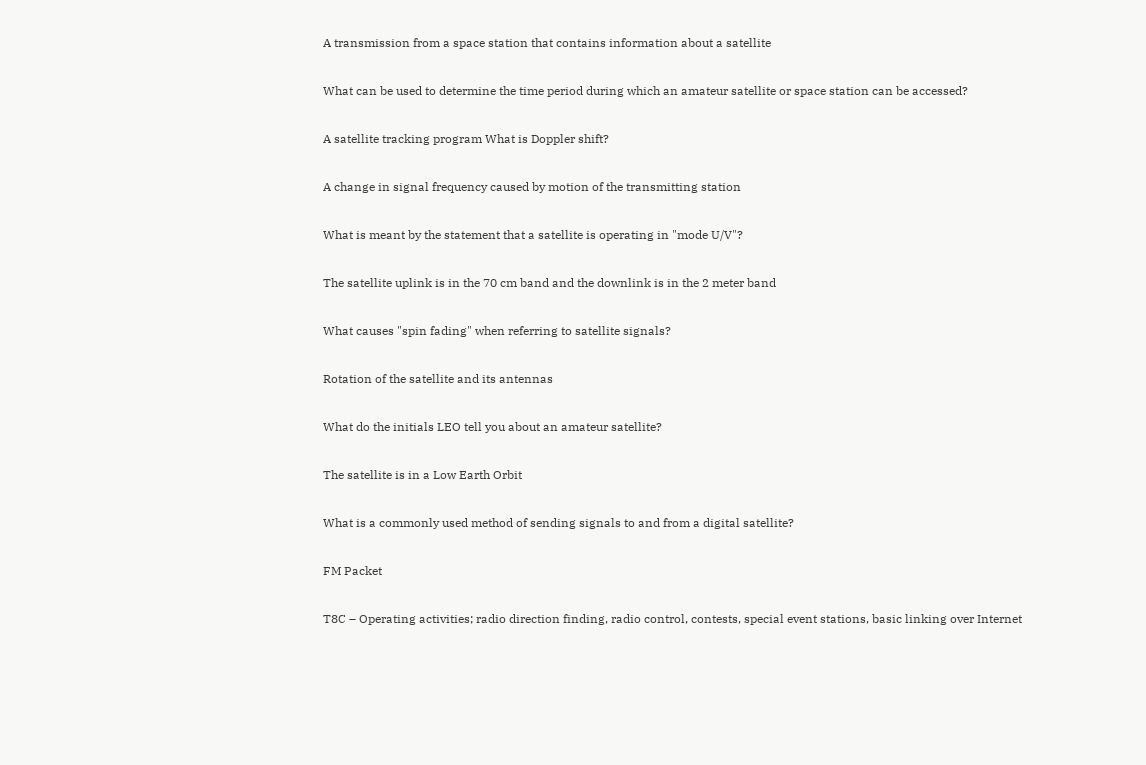A transmission from a space station that contains information about a satellite

What can be used to determine the time period during which an amateur satellite or space station can be accessed?

A satellite tracking program What is Doppler shift?

A change in signal frequency caused by motion of the transmitting station

What is meant by the statement that a satellite is operating in "mode U/V"?

The satellite uplink is in the 70 cm band and the downlink is in the 2 meter band

What causes "spin fading" when referring to satellite signals?

Rotation of the satellite and its antennas

What do the initials LEO tell you about an amateur satellite?

The satellite is in a Low Earth Orbit

What is a commonly used method of sending signals to and from a digital satellite?

FM Packet

T8C – Operating activities; radio direction finding, radio control, contests, special event stations, basic linking over Internet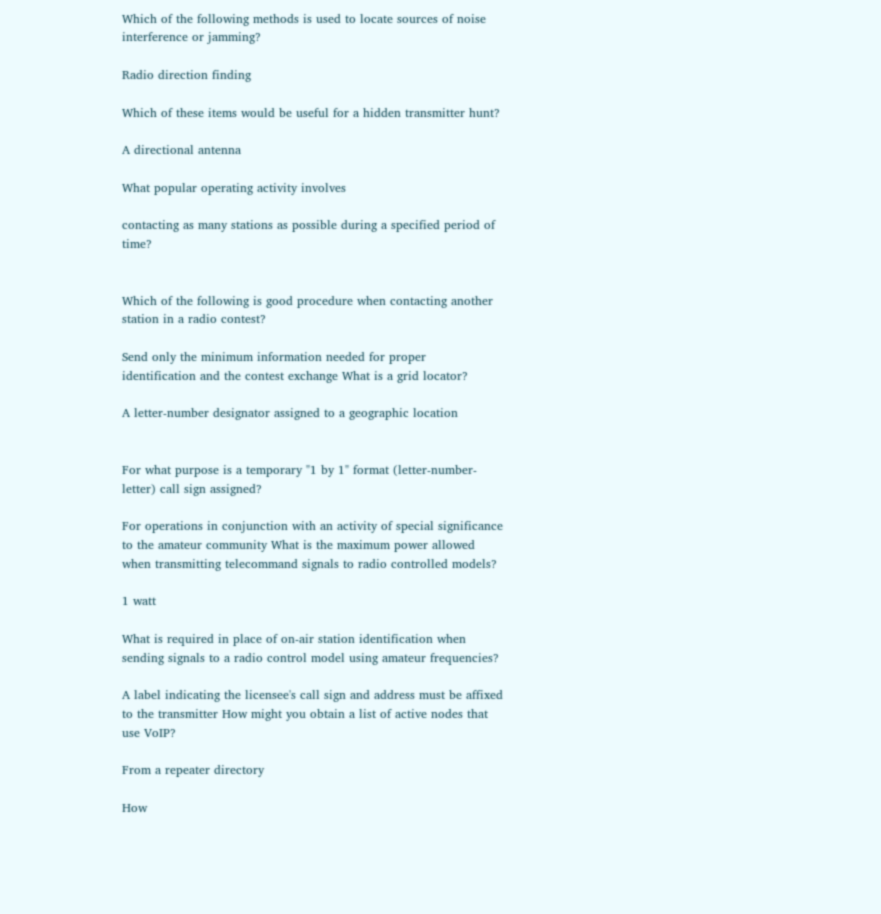Which of the following methods is used to locate sources of noise interference or jamming?

Radio direction finding

Which of these items would be useful for a hidden transmitter hunt?

A directional antenna

What popular operating activity involves

contacting as many stations as possible during a specified period of time?


Which of the following is good procedure when contacting another station in a radio contest?

Send only the minimum information needed for proper identification and the contest exchange What is a grid locator?

A letter-number designator assigned to a geographic location


For what purpose is a temporary "1 by 1" format (letter-number-letter) call sign assigned?

For operations in conjunction with an activity of special significance to the amateur community What is the maximum power allowed when transmitting telecommand signals to radio controlled models?

1 watt

What is required in place of on-air station identification when sending signals to a radio control model using amateur frequencies?

A label indicating the licensee's call sign and address must be affixed to the transmitter How might you obtain a list of active nodes that use VoIP?

From a repeater directory

How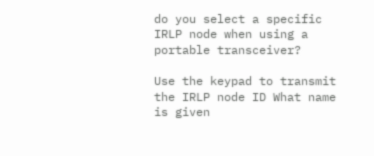do you select a specific IRLP node when using a portable transceiver?

Use the keypad to transmit the IRLP node ID What name is given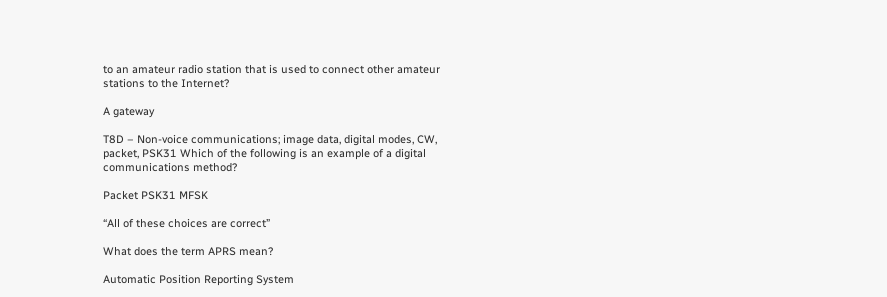to an amateur radio station that is used to connect other amateur stations to the Internet?

A gateway

T8D – Non-voice communications; image data, digital modes, CW, packet, PSK31 Which of the following is an example of a digital communications method?

Packet PSK31 MFSK

“All of these choices are correct”

What does the term APRS mean?

Automatic Position Reporting System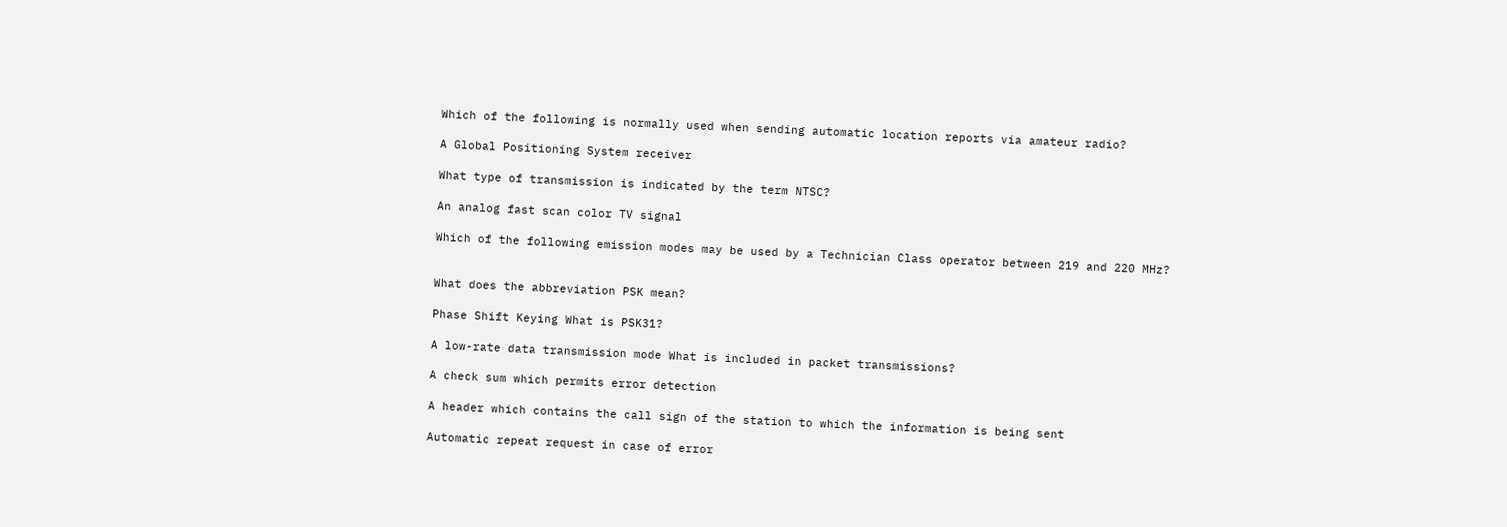Which of the following is normally used when sending automatic location reports via amateur radio?

A Global Positioning System receiver

What type of transmission is indicated by the term NTSC?

An analog fast scan color TV signal

Which of the following emission modes may be used by a Technician Class operator between 219 and 220 MHz?


What does the abbreviation PSK mean?

Phase Shift Keying What is PSK31?

A low-rate data transmission mode What is included in packet transmissions?

A check sum which permits error detection

A header which contains the call sign of the station to which the information is being sent

Automatic repeat request in case of error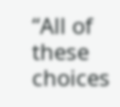“All of these choices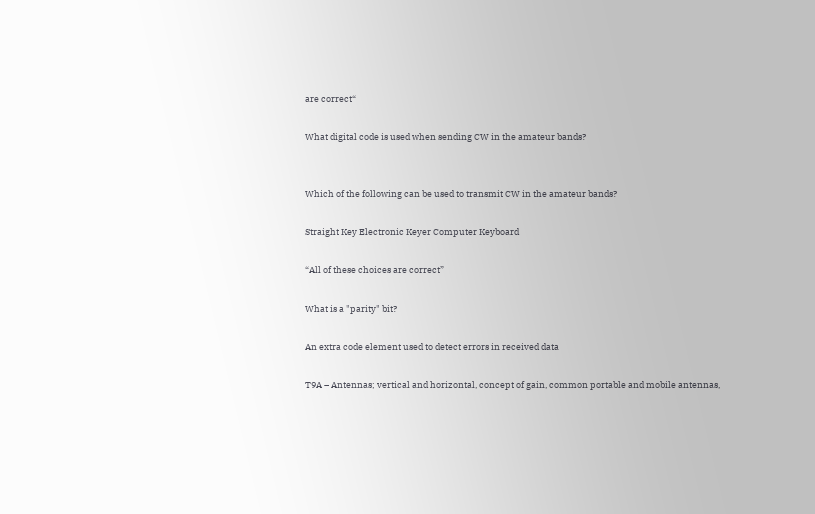are correct“

What digital code is used when sending CW in the amateur bands?


Which of the following can be used to transmit CW in the amateur bands?

Straight Key Electronic Keyer Computer Keyboard

“All of these choices are correct”

What is a "parity" bit?

An extra code element used to detect errors in received data

T9A – Antennas; vertical and horizontal, concept of gain, common portable and mobile antennas,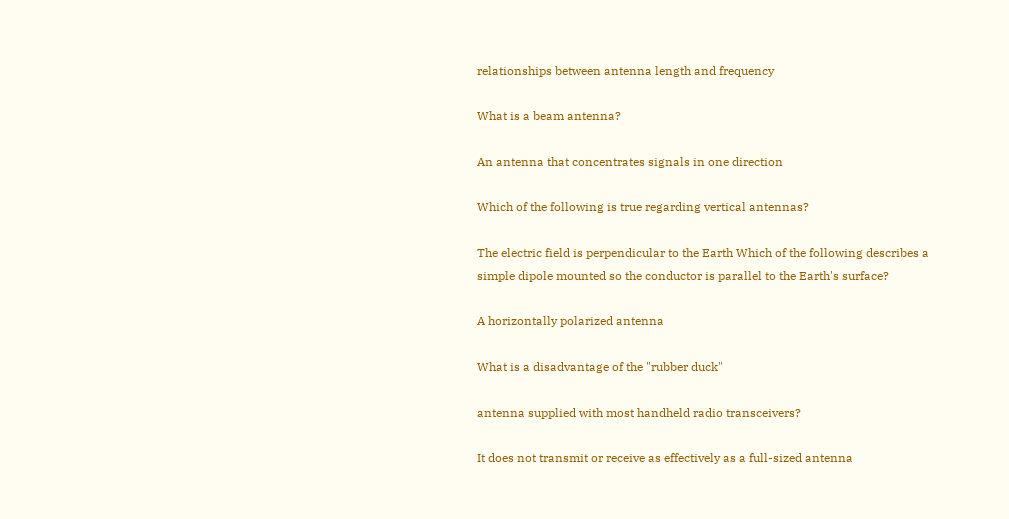relationships between antenna length and frequency

What is a beam antenna?

An antenna that concentrates signals in one direction

Which of the following is true regarding vertical antennas?

The electric field is perpendicular to the Earth Which of the following describes a simple dipole mounted so the conductor is parallel to the Earth's surface?

A horizontally polarized antenna

What is a disadvantage of the "rubber duck"

antenna supplied with most handheld radio transceivers?

It does not transmit or receive as effectively as a full-sized antenna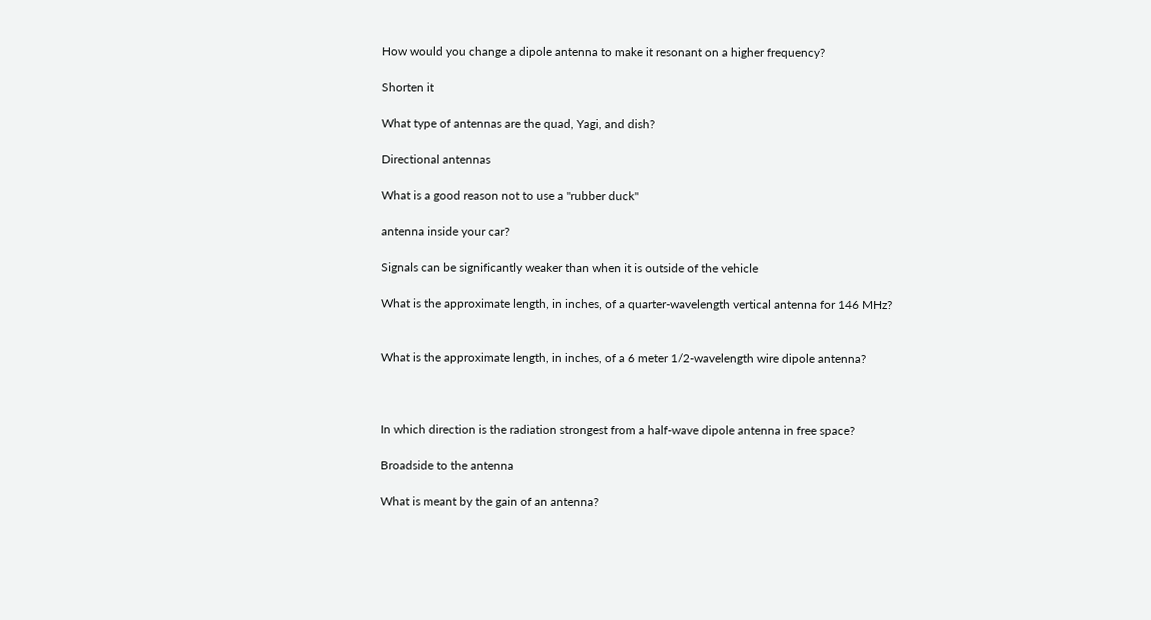How would you change a dipole antenna to make it resonant on a higher frequency?

Shorten it

What type of antennas are the quad, Yagi, and dish?

Directional antennas

What is a good reason not to use a "rubber duck"

antenna inside your car?

Signals can be significantly weaker than when it is outside of the vehicle

What is the approximate length, in inches, of a quarter-wavelength vertical antenna for 146 MHz?


What is the approximate length, in inches, of a 6 meter 1/2-wavelength wire dipole antenna?



In which direction is the radiation strongest from a half-wave dipole antenna in free space?

Broadside to the antenna

What is meant by the gain of an antenna?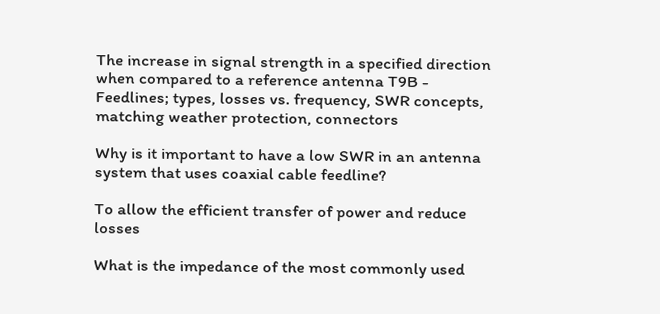The increase in signal strength in a specified direction when compared to a reference antenna T9B - Feedlines; types, losses vs. frequency, SWR concepts, matching weather protection, connectors

Why is it important to have a low SWR in an antenna system that uses coaxial cable feedline?

To allow the efficient transfer of power and reduce losses

What is the impedance of the most commonly used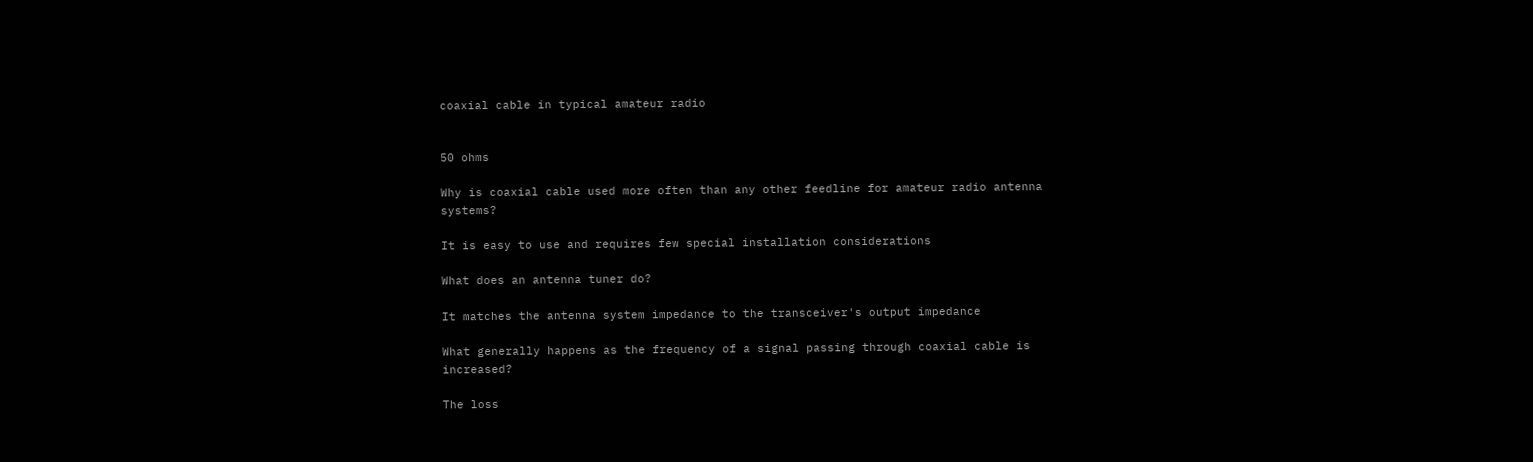coaxial cable in typical amateur radio


50 ohms

Why is coaxial cable used more often than any other feedline for amateur radio antenna systems?

It is easy to use and requires few special installation considerations

What does an antenna tuner do?

It matches the antenna system impedance to the transceiver's output impedance

What generally happens as the frequency of a signal passing through coaxial cable is increased?

The loss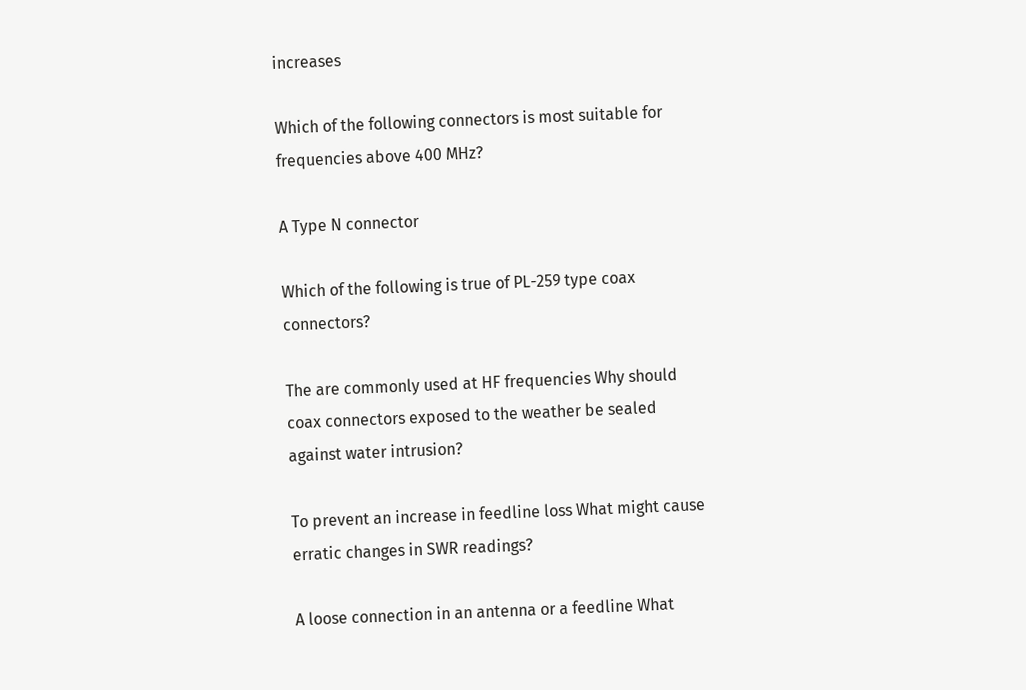increases

Which of the following connectors is most suitable for frequencies above 400 MHz?

A Type N connector

Which of the following is true of PL-259 type coax connectors?

The are commonly used at HF frequencies Why should coax connectors exposed to the weather be sealed against water intrusion?

To prevent an increase in feedline loss What might cause erratic changes in SWR readings?

A loose connection in an antenna or a feedline What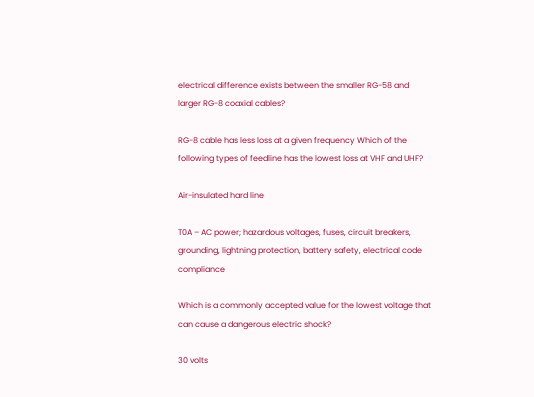electrical difference exists between the smaller RG-58 and larger RG-8 coaxial cables?

RG-8 cable has less loss at a given frequency Which of the following types of feedline has the lowest loss at VHF and UHF?

Air-insulated hard line

T0A – AC power; hazardous voltages, fuses, circuit breakers, grounding, lightning protection, battery safety, electrical code compliance

Which is a commonly accepted value for the lowest voltage that can cause a dangerous electric shock?

30 volts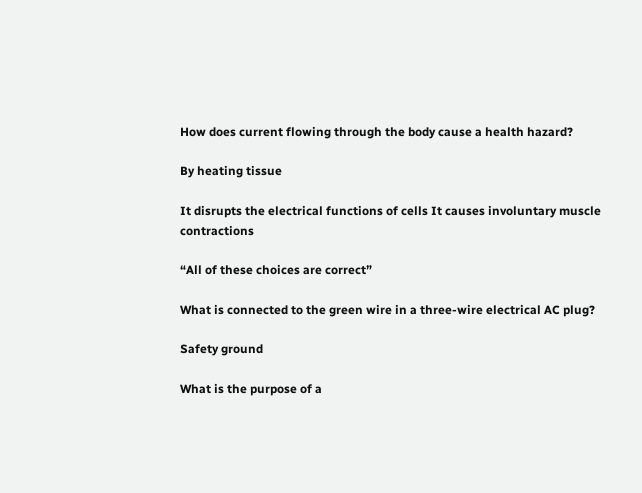How does current flowing through the body cause a health hazard?

By heating tissue

It disrupts the electrical functions of cells It causes involuntary muscle contractions

“All of these choices are correct”

What is connected to the green wire in a three-wire electrical AC plug?

Safety ground

What is the purpose of a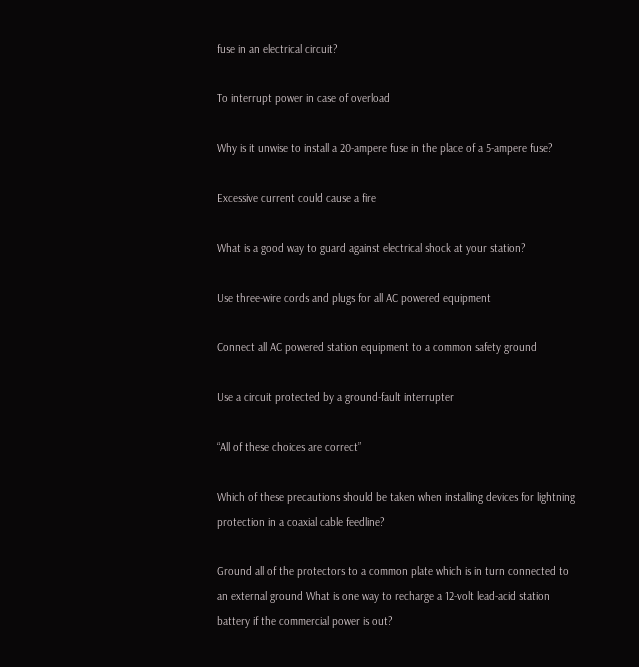fuse in an electrical circuit?

To interrupt power in case of overload

Why is it unwise to install a 20-ampere fuse in the place of a 5-ampere fuse?

Excessive current could cause a fire

What is a good way to guard against electrical shock at your station?

Use three-wire cords and plugs for all AC powered equipment

Connect all AC powered station equipment to a common safety ground

Use a circuit protected by a ground-fault interrupter

“All of these choices are correct”

Which of these precautions should be taken when installing devices for lightning protection in a coaxial cable feedline?

Ground all of the protectors to a common plate which is in turn connected to an external ground What is one way to recharge a 12-volt lead-acid station battery if the commercial power is out?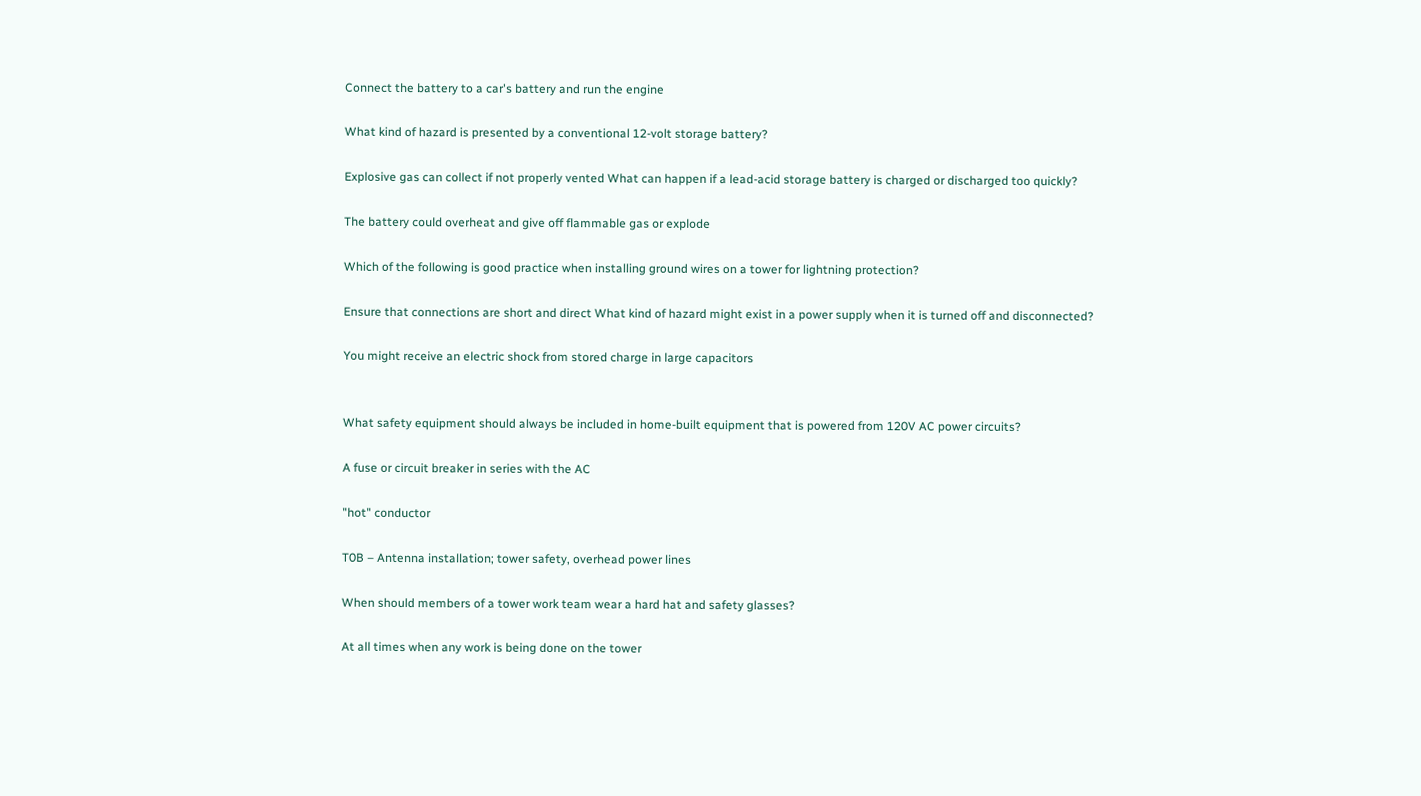Connect the battery to a car's battery and run the engine

What kind of hazard is presented by a conventional 12-volt storage battery?

Explosive gas can collect if not properly vented What can happen if a lead-acid storage battery is charged or discharged too quickly?

The battery could overheat and give off flammable gas or explode

Which of the following is good practice when installing ground wires on a tower for lightning protection?

Ensure that connections are short and direct What kind of hazard might exist in a power supply when it is turned off and disconnected?

You might receive an electric shock from stored charge in large capacitors


What safety equipment should always be included in home-built equipment that is powered from 120V AC power circuits?

A fuse or circuit breaker in series with the AC

"hot" conductor

T0B – Antenna installation; tower safety, overhead power lines

When should members of a tower work team wear a hard hat and safety glasses?

At all times when any work is being done on the tower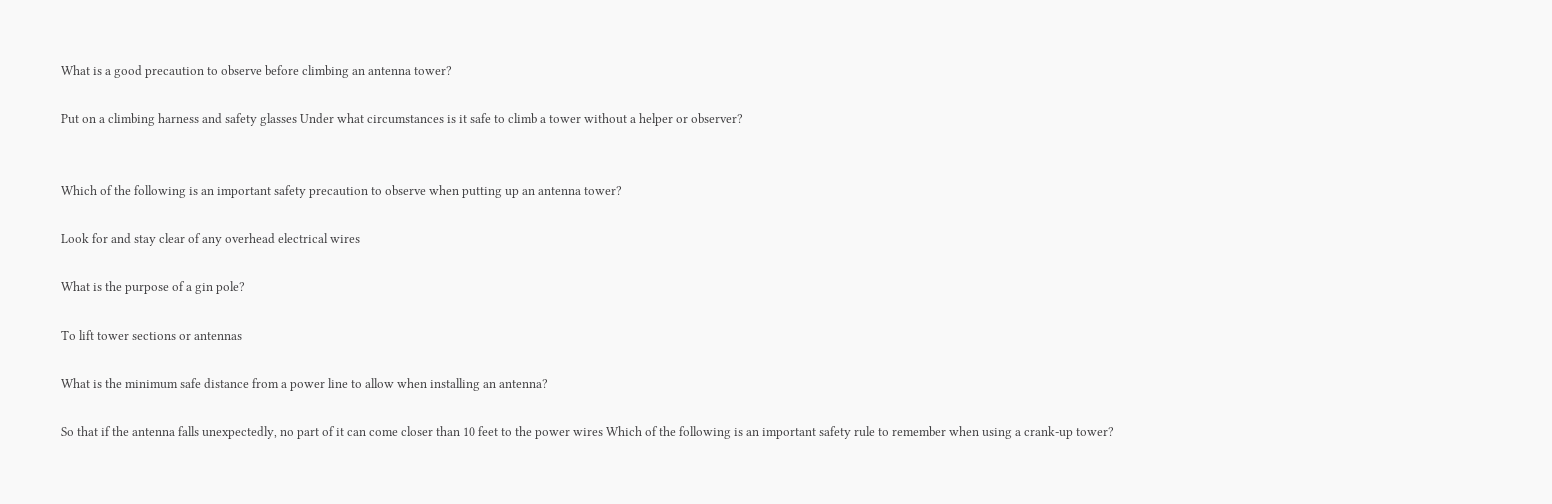What is a good precaution to observe before climbing an antenna tower?

Put on a climbing harness and safety glasses Under what circumstances is it safe to climb a tower without a helper or observer?


Which of the following is an important safety precaution to observe when putting up an antenna tower?

Look for and stay clear of any overhead electrical wires

What is the purpose of a gin pole?

To lift tower sections or antennas

What is the minimum safe distance from a power line to allow when installing an antenna?

So that if the antenna falls unexpectedly, no part of it can come closer than 10 feet to the power wires Which of the following is an important safety rule to remember when using a crank-up tower?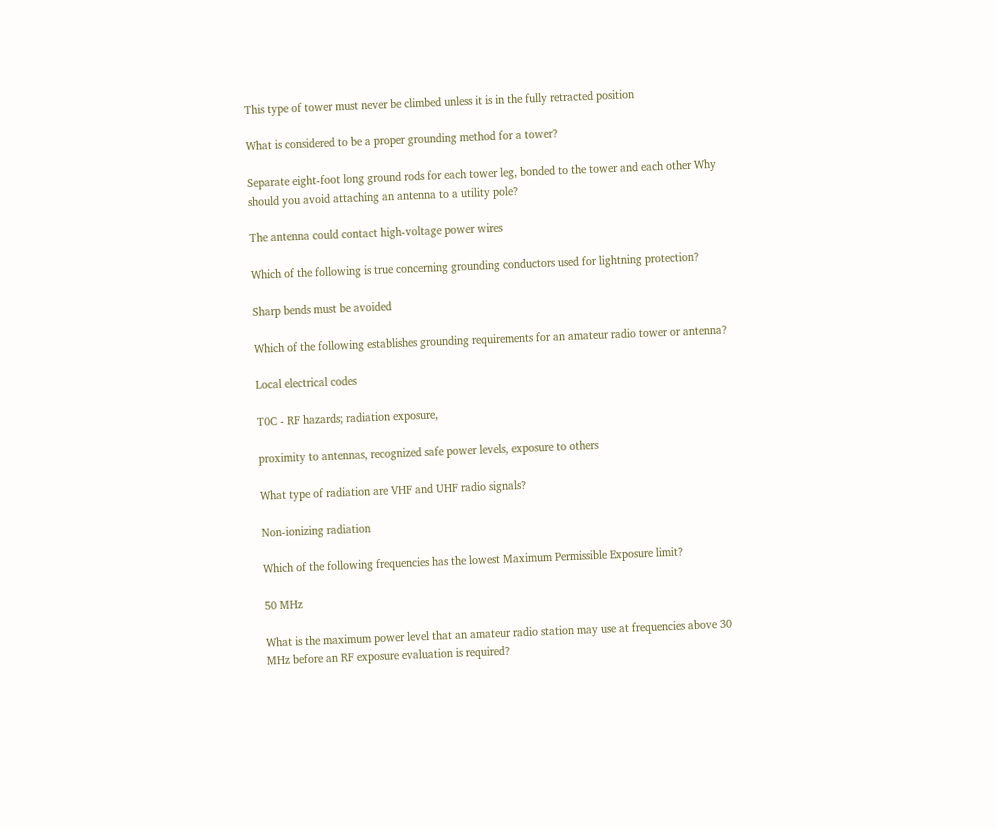This type of tower must never be climbed unless it is in the fully retracted position

What is considered to be a proper grounding method for a tower?

Separate eight-foot long ground rods for each tower leg, bonded to the tower and each other Why should you avoid attaching an antenna to a utility pole?

The antenna could contact high-voltage power wires

Which of the following is true concerning grounding conductors used for lightning protection?

Sharp bends must be avoided

Which of the following establishes grounding requirements for an amateur radio tower or antenna?

Local electrical codes

T0C - RF hazards; radiation exposure,

proximity to antennas, recognized safe power levels, exposure to others

What type of radiation are VHF and UHF radio signals?

Non-ionizing radiation

Which of the following frequencies has the lowest Maximum Permissible Exposure limit?

50 MHz

What is the maximum power level that an amateur radio station may use at frequencies above 30 MHz before an RF exposure evaluation is required?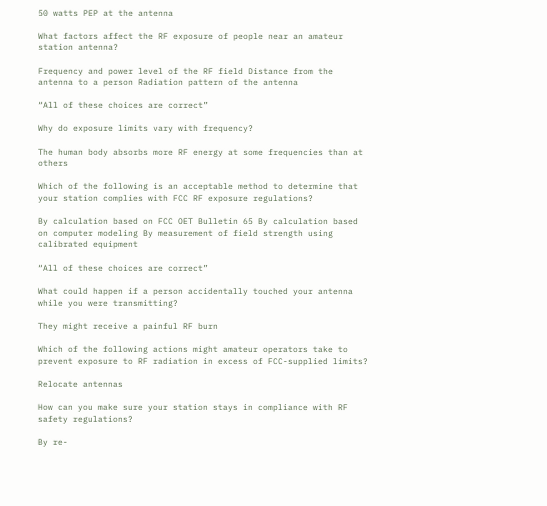50 watts PEP at the antenna

What factors affect the RF exposure of people near an amateur station antenna?

Frequency and power level of the RF field Distance from the antenna to a person Radiation pattern of the antenna

“All of these choices are correct”

Why do exposure limits vary with frequency?

The human body absorbs more RF energy at some frequencies than at others

Which of the following is an acceptable method to determine that your station complies with FCC RF exposure regulations?

By calculation based on FCC OET Bulletin 65 By calculation based on computer modeling By measurement of field strength using calibrated equipment

“All of these choices are correct”

What could happen if a person accidentally touched your antenna while you were transmitting?

They might receive a painful RF burn

Which of the following actions might amateur operators take to prevent exposure to RF radiation in excess of FCC-supplied limits?

Relocate antennas

How can you make sure your station stays in compliance with RF safety regulations?

By re-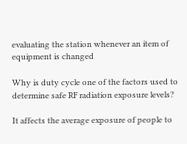evaluating the station whenever an item of equipment is changed

Why is duty cycle one of the factors used to determine safe RF radiation exposure levels?

It affects the average exposure of people to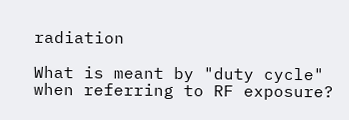radiation

What is meant by "duty cycle" when referring to RF exposure?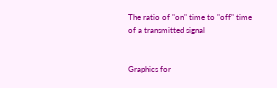The ratio of "on" time to "off" time of a transmitted signal


Graphics for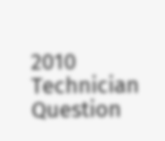2010 Technician Question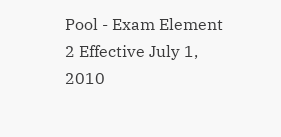Pool - Exam Element 2 Effective July 1, 2010